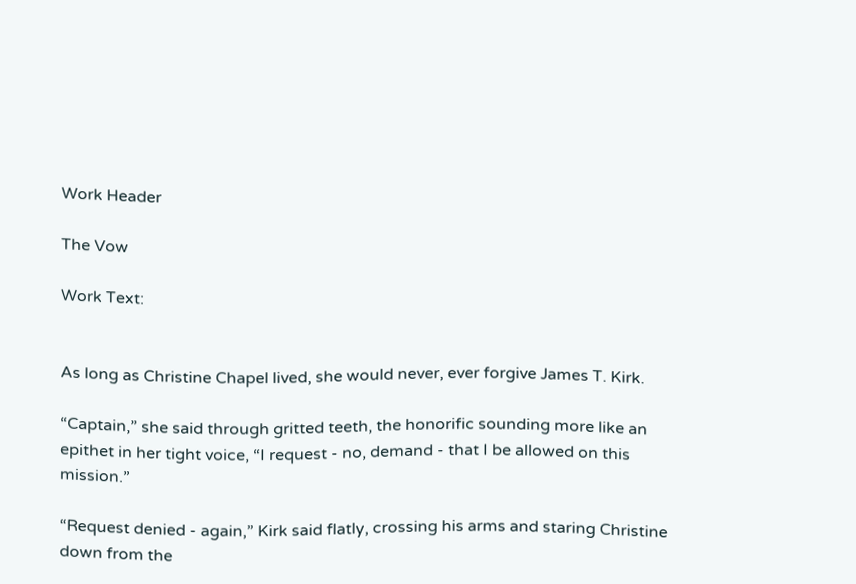Work Header

The Vow

Work Text:


As long as Christine Chapel lived, she would never, ever forgive James T. Kirk.

“Captain,” she said through gritted teeth, the honorific sounding more like an epithet in her tight voice, “I request - no, demand - that I be allowed on this mission.”

“Request denied - again,” Kirk said flatly, crossing his arms and staring Christine down from the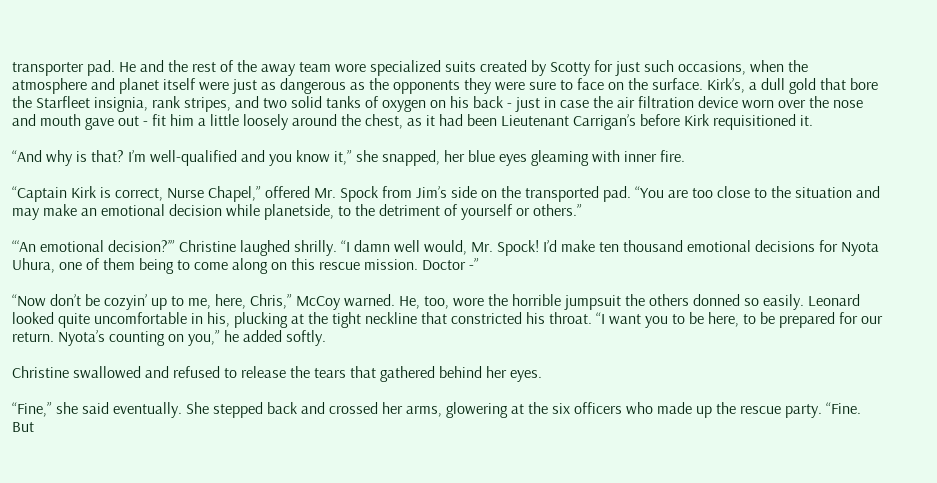transporter pad. He and the rest of the away team wore specialized suits created by Scotty for just such occasions, when the atmosphere and planet itself were just as dangerous as the opponents they were sure to face on the surface. Kirk’s, a dull gold that bore the Starfleet insignia, rank stripes, and two solid tanks of oxygen on his back - just in case the air filtration device worn over the nose and mouth gave out - fit him a little loosely around the chest, as it had been Lieutenant Carrigan’s before Kirk requisitioned it.

“And why is that? I’m well-qualified and you know it,” she snapped, her blue eyes gleaming with inner fire.

“Captain Kirk is correct, Nurse Chapel,” offered Mr. Spock from Jim’s side on the transported pad. “You are too close to the situation and may make an emotional decision while planetside, to the detriment of yourself or others.”

“‘An emotional decision?’” Christine laughed shrilly. “I damn well would, Mr. Spock! I’d make ten thousand emotional decisions for Nyota Uhura, one of them being to come along on this rescue mission. Doctor -”

“Now don’t be cozyin’ up to me, here, Chris,” McCoy warned. He, too, wore the horrible jumpsuit the others donned so easily. Leonard looked quite uncomfortable in his, plucking at the tight neckline that constricted his throat. “I want you to be here, to be prepared for our return. Nyota’s counting on you,” he added softly.

Christine swallowed and refused to release the tears that gathered behind her eyes.

“Fine,” she said eventually. She stepped back and crossed her arms, glowering at the six officers who made up the rescue party. “Fine. But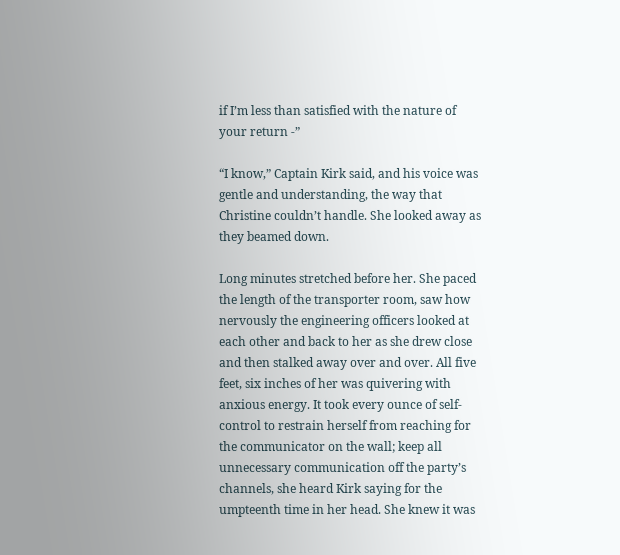if I’m less than satisfied with the nature of your return -”

“I know,” Captain Kirk said, and his voice was gentle and understanding, the way that Christine couldn’t handle. She looked away as they beamed down.

Long minutes stretched before her. She paced the length of the transporter room, saw how nervously the engineering officers looked at each other and back to her as she drew close and then stalked away over and over. All five feet, six inches of her was quivering with anxious energy. It took every ounce of self-control to restrain herself from reaching for the communicator on the wall; keep all unnecessary communication off the party’s channels, she heard Kirk saying for the umpteenth time in her head. She knew it was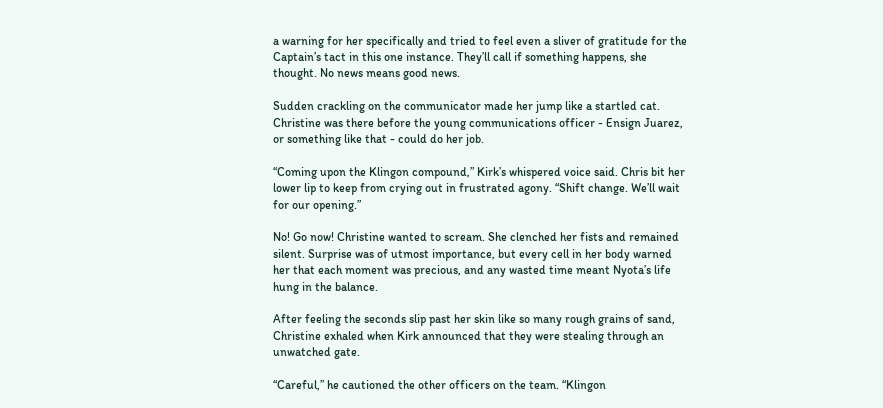a warning for her specifically and tried to feel even a sliver of gratitude for the Captain’s tact in this one instance. They’ll call if something happens, she thought. No news means good news.

Sudden crackling on the communicator made her jump like a startled cat. Christine was there before the young communications officer - Ensign Juarez, or something like that - could do her job.

“Coming upon the Klingon compound,” Kirk’s whispered voice said. Chris bit her lower lip to keep from crying out in frustrated agony. “Shift change. We’ll wait for our opening.”

No! Go now! Christine wanted to scream. She clenched her fists and remained silent. Surprise was of utmost importance, but every cell in her body warned her that each moment was precious, and any wasted time meant Nyota’s life hung in the balance.

After feeling the seconds slip past her skin like so many rough grains of sand, Christine exhaled when Kirk announced that they were stealing through an unwatched gate.

“Careful,” he cautioned the other officers on the team. “Klingon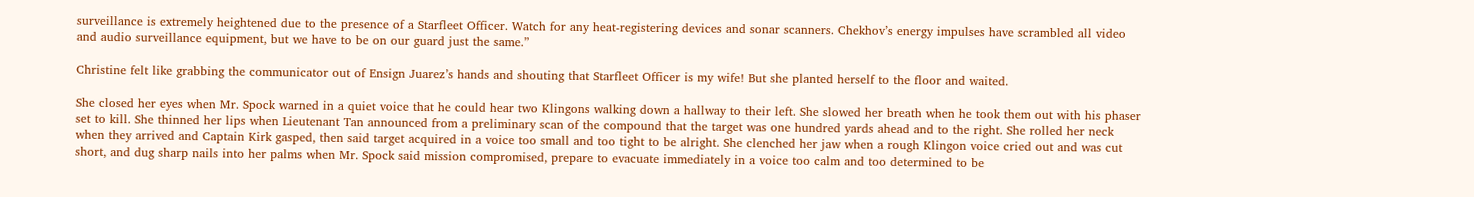surveillance is extremely heightened due to the presence of a Starfleet Officer. Watch for any heat-registering devices and sonar scanners. Chekhov’s energy impulses have scrambled all video and audio surveillance equipment, but we have to be on our guard just the same.”

Christine felt like grabbing the communicator out of Ensign Juarez’s hands and shouting that Starfleet Officer is my wife! But she planted herself to the floor and waited.

She closed her eyes when Mr. Spock warned in a quiet voice that he could hear two Klingons walking down a hallway to their left. She slowed her breath when he took them out with his phaser set to kill. She thinned her lips when Lieutenant Tan announced from a preliminary scan of the compound that the target was one hundred yards ahead and to the right. She rolled her neck when they arrived and Captain Kirk gasped, then said target acquired in a voice too small and too tight to be alright. She clenched her jaw when a rough Klingon voice cried out and was cut short, and dug sharp nails into her palms when Mr. Spock said mission compromised, prepare to evacuate immediately in a voice too calm and too determined to be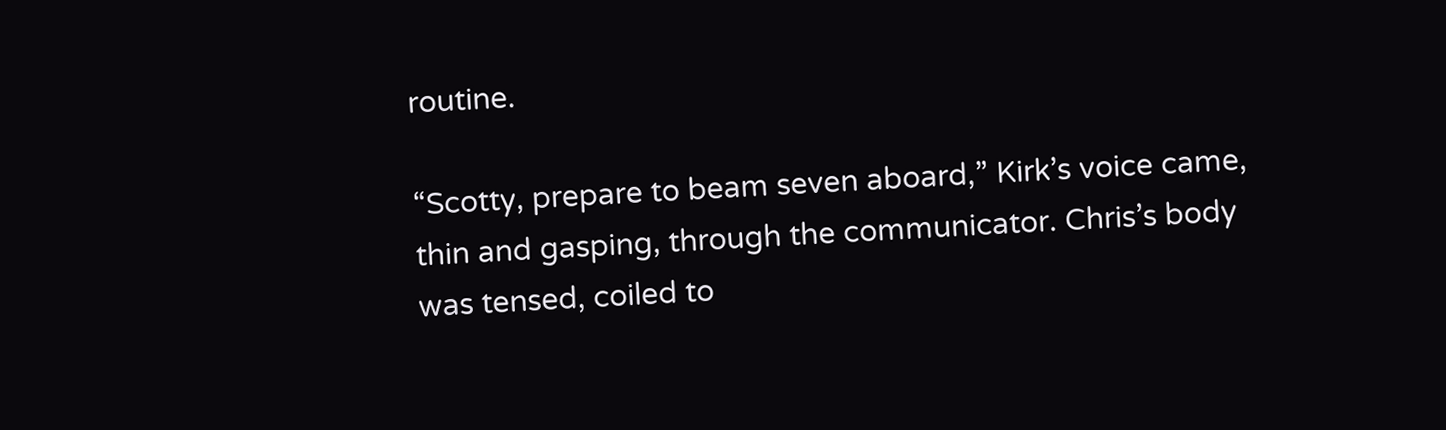routine.

“Scotty, prepare to beam seven aboard,” Kirk’s voice came, thin and gasping, through the communicator. Chris’s body was tensed, coiled to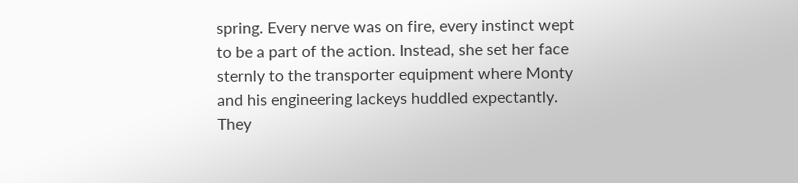spring. Every nerve was on fire, every instinct wept to be a part of the action. Instead, she set her face sternly to the transporter equipment where Monty and his engineering lackeys huddled expectantly. They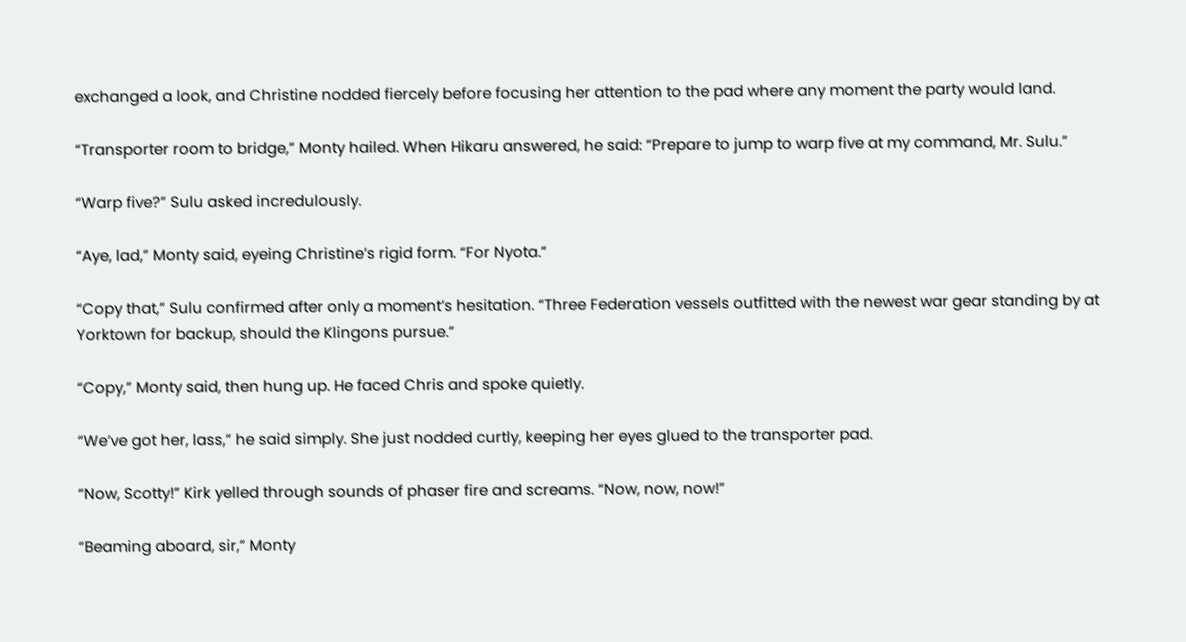exchanged a look, and Christine nodded fiercely before focusing her attention to the pad where any moment the party would land.

“Transporter room to bridge,” Monty hailed. When Hikaru answered, he said: “Prepare to jump to warp five at my command, Mr. Sulu.”

“Warp five?” Sulu asked incredulously.

“Aye, lad,” Monty said, eyeing Christine’s rigid form. “For Nyota.”

“Copy that,” Sulu confirmed after only a moment’s hesitation. “Three Federation vessels outfitted with the newest war gear standing by at Yorktown for backup, should the Klingons pursue.”

“Copy,” Monty said, then hung up. He faced Chris and spoke quietly.

“We’ve got her, lass,” he said simply. She just nodded curtly, keeping her eyes glued to the transporter pad.

“Now, Scotty!” Kirk yelled through sounds of phaser fire and screams. “Now, now, now!”

“Beaming aboard, sir,” Monty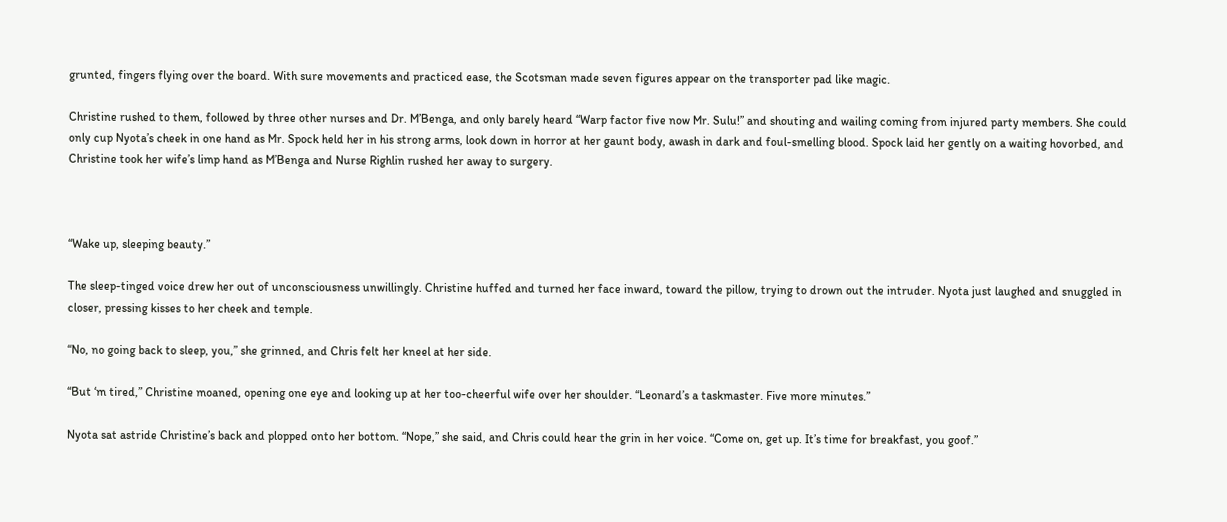grunted, fingers flying over the board. With sure movements and practiced ease, the Scotsman made seven figures appear on the transporter pad like magic.

Christine rushed to them, followed by three other nurses and Dr. M’Benga, and only barely heard “Warp factor five now Mr. Sulu!” and shouting and wailing coming from injured party members. She could only cup Nyota’s cheek in one hand as Mr. Spock held her in his strong arms, look down in horror at her gaunt body, awash in dark and foul-smelling blood. Spock laid her gently on a waiting hovorbed, and Christine took her wife’s limp hand as M’Benga and Nurse Righlin rushed her away to surgery.



“Wake up, sleeping beauty.”

The sleep-tinged voice drew her out of unconsciousness unwillingly. Christine huffed and turned her face inward, toward the pillow, trying to drown out the intruder. Nyota just laughed and snuggled in closer, pressing kisses to her cheek and temple.

“No, no going back to sleep, you,” she grinned, and Chris felt her kneel at her side.

“But ‘m tired,” Christine moaned, opening one eye and looking up at her too-cheerful wife over her shoulder. “Leonard’s a taskmaster. Five more minutes.”

Nyota sat astride Christine’s back and plopped onto her bottom. “Nope,” she said, and Chris could hear the grin in her voice. “Come on, get up. It’s time for breakfast, you goof.”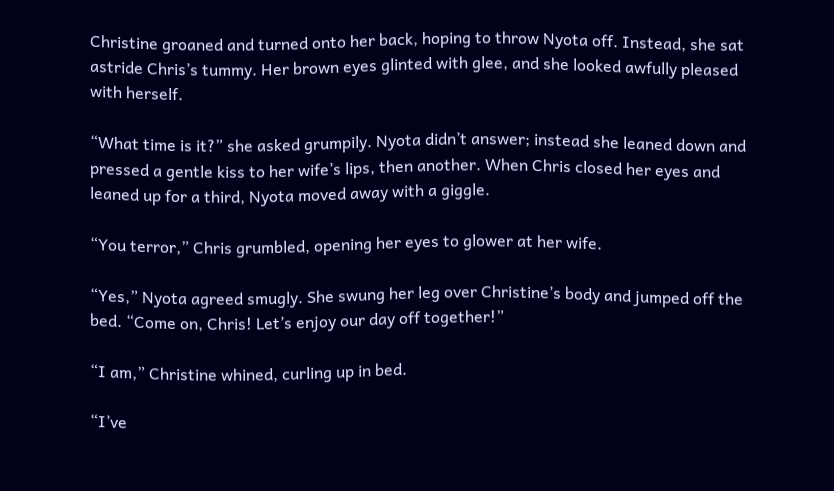Christine groaned and turned onto her back, hoping to throw Nyota off. Instead, she sat astride Chris’s tummy. Her brown eyes glinted with glee, and she looked awfully pleased with herself.

“What time is it?” she asked grumpily. Nyota didn’t answer; instead she leaned down and pressed a gentle kiss to her wife’s lips, then another. When Chris closed her eyes and leaned up for a third, Nyota moved away with a giggle.

“You terror,” Chris grumbled, opening her eyes to glower at her wife.

“Yes,” Nyota agreed smugly. She swung her leg over Christine’s body and jumped off the bed. “Come on, Chris! Let’s enjoy our day off together!”

“I am,” Christine whined, curling up in bed.

“I’ve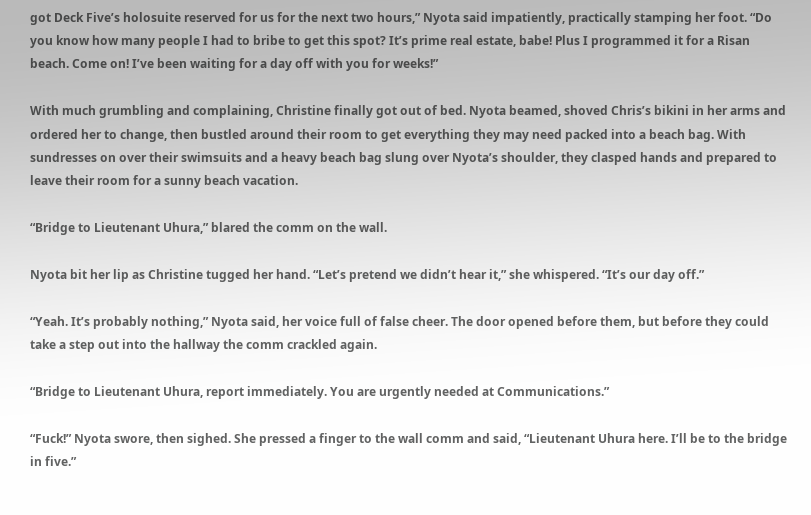got Deck Five’s holosuite reserved for us for the next two hours,” Nyota said impatiently, practically stamping her foot. “Do you know how many people I had to bribe to get this spot? It’s prime real estate, babe! Plus I programmed it for a Risan beach. Come on! I’ve been waiting for a day off with you for weeks!”

With much grumbling and complaining, Christine finally got out of bed. Nyota beamed, shoved Chris’s bikini in her arms and ordered her to change, then bustled around their room to get everything they may need packed into a beach bag. With sundresses on over their swimsuits and a heavy beach bag slung over Nyota’s shoulder, they clasped hands and prepared to leave their room for a sunny beach vacation.

“Bridge to Lieutenant Uhura,” blared the comm on the wall.

Nyota bit her lip as Christine tugged her hand. “Let’s pretend we didn’t hear it,” she whispered. “It’s our day off.”

“Yeah. It’s probably nothing,” Nyota said, her voice full of false cheer. The door opened before them, but before they could take a step out into the hallway the comm crackled again.

“Bridge to Lieutenant Uhura, report immediately. You are urgently needed at Communications.”

“Fuck!” Nyota swore, then sighed. She pressed a finger to the wall comm and said, “Lieutenant Uhura here. I’ll be to the bridge in five.”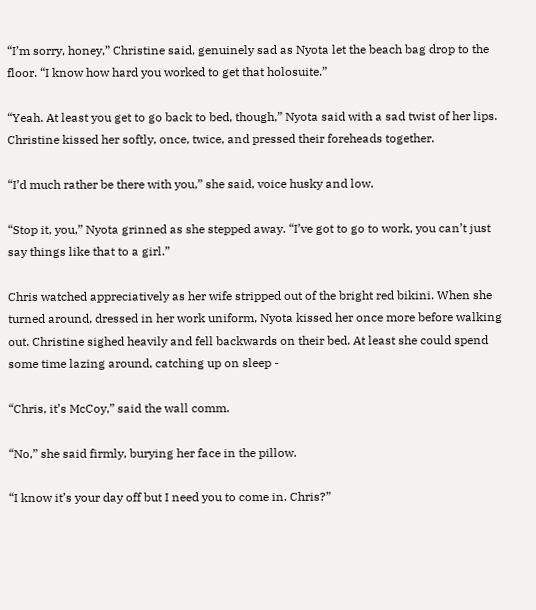“I’m sorry, honey,” Christine said, genuinely sad as Nyota let the beach bag drop to the floor. “I know how hard you worked to get that holosuite.”

“Yeah. At least you get to go back to bed, though,” Nyota said with a sad twist of her lips. Christine kissed her softly, once, twice, and pressed their foreheads together.

“I’d much rather be there with you,” she said, voice husky and low.

“Stop it, you,” Nyota grinned as she stepped away. “I’ve got to go to work, you can’t just say things like that to a girl.”

Chris watched appreciatively as her wife stripped out of the bright red bikini. When she turned around, dressed in her work uniform, Nyota kissed her once more before walking out. Christine sighed heavily and fell backwards on their bed. At least she could spend some time lazing around, catching up on sleep -

“Chris, it’s McCoy,” said the wall comm.

“No,” she said firmly, burying her face in the pillow.

“I know it’s your day off but I need you to come in. Chris?”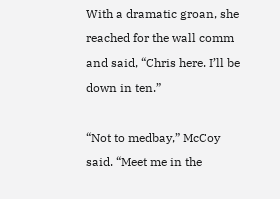With a dramatic groan, she reached for the wall comm and said, “Chris here. I’ll be down in ten.”

“Not to medbay,” McCoy said. “Meet me in the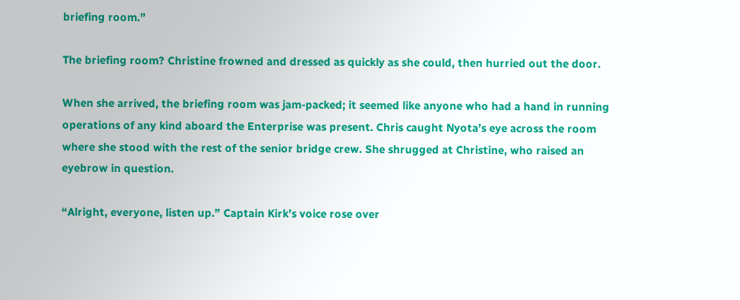briefing room.”

The briefing room? Christine frowned and dressed as quickly as she could, then hurried out the door.

When she arrived, the briefing room was jam-packed; it seemed like anyone who had a hand in running operations of any kind aboard the Enterprise was present. Chris caught Nyota’s eye across the room where she stood with the rest of the senior bridge crew. She shrugged at Christine, who raised an eyebrow in question.

“Alright, everyone, listen up.” Captain Kirk’s voice rose over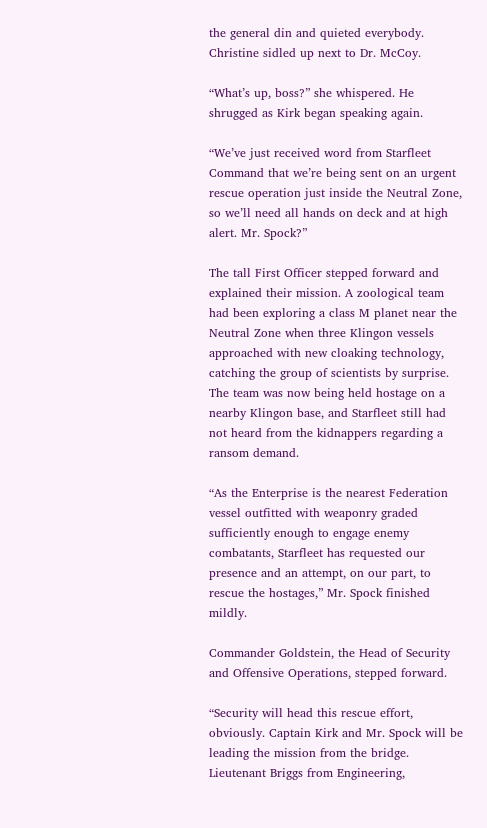the general din and quieted everybody. Christine sidled up next to Dr. McCoy.

“What’s up, boss?” she whispered. He shrugged as Kirk began speaking again.

“We’ve just received word from Starfleet Command that we’re being sent on an urgent rescue operation just inside the Neutral Zone, so we’ll need all hands on deck and at high alert. Mr. Spock?”

The tall First Officer stepped forward and explained their mission. A zoological team had been exploring a class M planet near the Neutral Zone when three Klingon vessels approached with new cloaking technology, catching the group of scientists by surprise. The team was now being held hostage on a nearby Klingon base, and Starfleet still had not heard from the kidnappers regarding a ransom demand.

“As the Enterprise is the nearest Federation vessel outfitted with weaponry graded sufficiently enough to engage enemy combatants, Starfleet has requested our presence and an attempt, on our part, to rescue the hostages,” Mr. Spock finished mildly.

Commander Goldstein, the Head of Security and Offensive Operations, stepped forward.

“Security will head this rescue effort, obviously. Captain Kirk and Mr. Spock will be leading the mission from the bridge. Lieutenant Briggs from Engineering,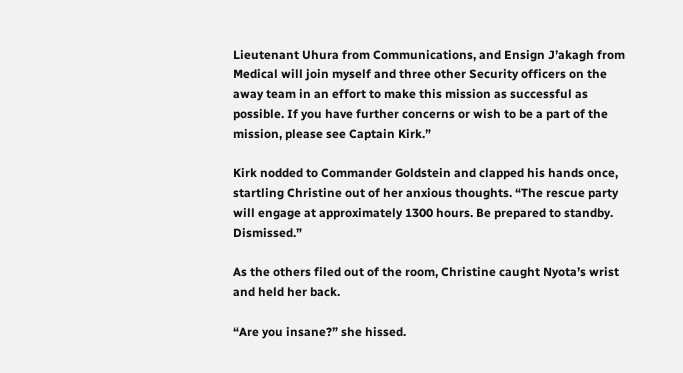Lieutenant Uhura from Communications, and Ensign J’akagh from Medical will join myself and three other Security officers on the away team in an effort to make this mission as successful as possible. If you have further concerns or wish to be a part of the mission, please see Captain Kirk.”

Kirk nodded to Commander Goldstein and clapped his hands once, startling Christine out of her anxious thoughts. “The rescue party will engage at approximately 1300 hours. Be prepared to standby. Dismissed.”

As the others filed out of the room, Christine caught Nyota’s wrist and held her back.

“Are you insane?” she hissed.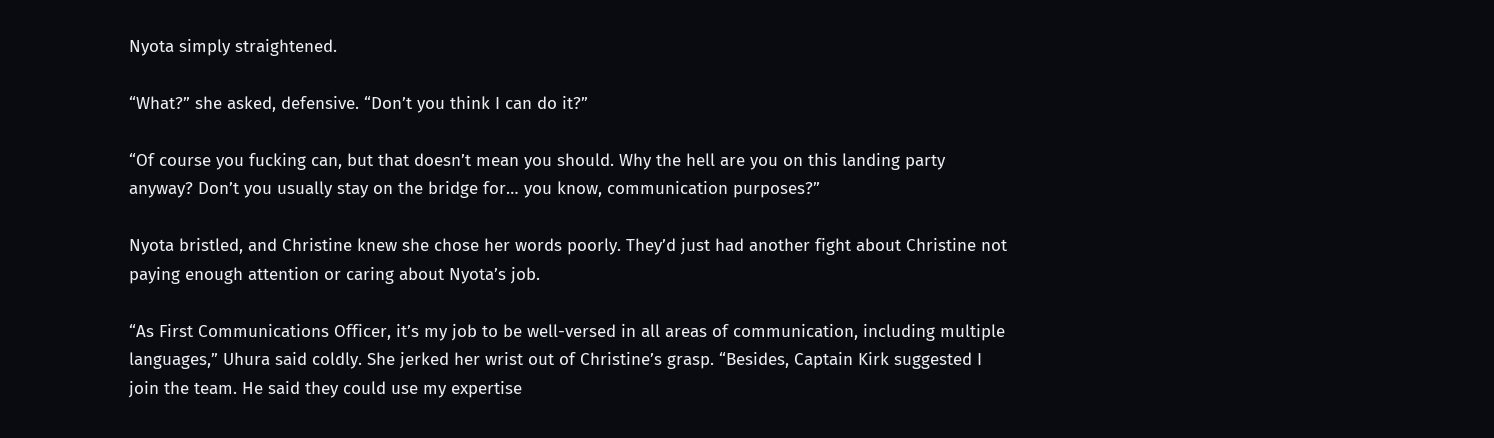Nyota simply straightened.

“What?” she asked, defensive. “Don’t you think I can do it?”

“Of course you fucking can, but that doesn’t mean you should. Why the hell are you on this landing party anyway? Don’t you usually stay on the bridge for… you know, communication purposes?”

Nyota bristled, and Christine knew she chose her words poorly. They’d just had another fight about Christine not paying enough attention or caring about Nyota’s job.

“As First Communications Officer, it’s my job to be well-versed in all areas of communication, including multiple languages,” Uhura said coldly. She jerked her wrist out of Christine’s grasp. “Besides, Captain Kirk suggested I join the team. He said they could use my expertise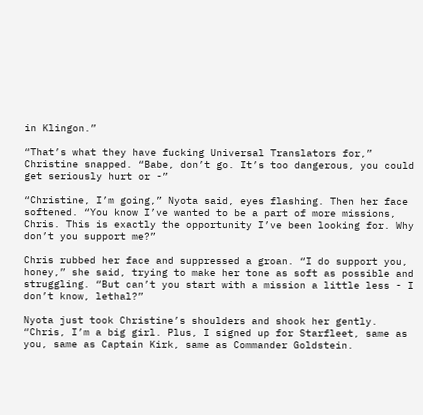in Klingon.”

“That’s what they have fucking Universal Translators for,” Christine snapped. “Babe, don’t go. It’s too dangerous, you could get seriously hurt or -”

“Christine, I’m going,” Nyota said, eyes flashing. Then her face softened. “You know I’ve wanted to be a part of more missions, Chris. This is exactly the opportunity I’ve been looking for. Why don’t you support me?”

Chris rubbed her face and suppressed a groan. “I do support you, honey,” she said, trying to make her tone as soft as possible and struggling. “But can’t you start with a mission a little less - I don’t know, lethal?”

Nyota just took Christine’s shoulders and shook her gently. “Chris, I’m a big girl. Plus, I signed up for Starfleet, same as you, same as Captain Kirk, same as Commander Goldstein.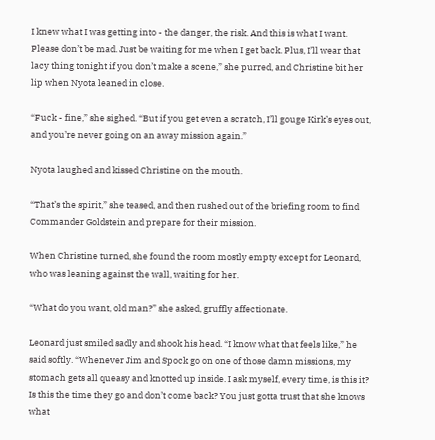I knew what I was getting into - the danger, the risk. And this is what I want. Please don’t be mad. Just be waiting for me when I get back. Plus, I’ll wear that lacy thing tonight if you don’t make a scene,” she purred, and Christine bit her lip when Nyota leaned in close.

“Fuck - fine,” she sighed. “But if you get even a scratch, I’ll gouge Kirk’s eyes out, and you’re never going on an away mission again.”

Nyota laughed and kissed Christine on the mouth.

“That’s the spirit,” she teased, and then rushed out of the briefing room to find Commander Goldstein and prepare for their mission.

When Christine turned, she found the room mostly empty except for Leonard, who was leaning against the wall, waiting for her.

“What do you want, old man?” she asked, gruffly affectionate.

Leonard just smiled sadly and shook his head. “I know what that feels like,” he said softly. “Whenever Jim and Spock go on one of those damn missions, my stomach gets all queasy and knotted up inside. I ask myself, every time, is this it? Is this the time they go and don’t come back? You just gotta trust that she knows what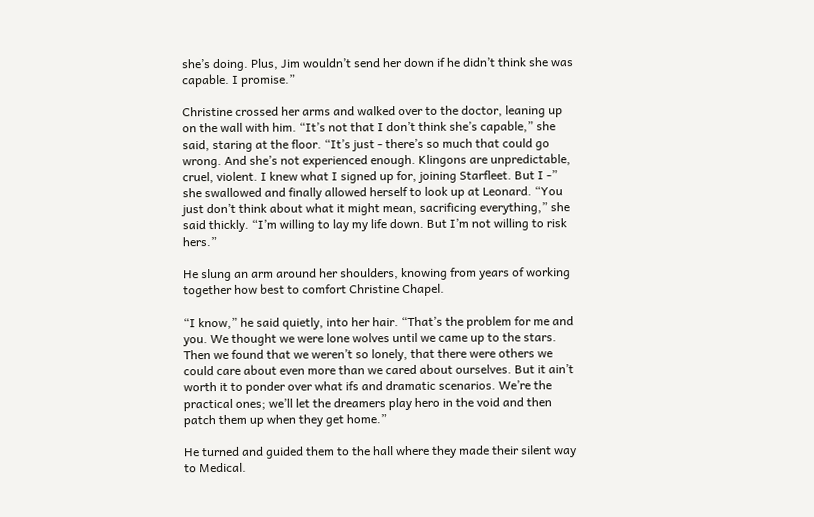she’s doing. Plus, Jim wouldn’t send her down if he didn’t think she was capable. I promise.”

Christine crossed her arms and walked over to the doctor, leaning up on the wall with him. “It’s not that I don’t think she’s capable,” she said, staring at the floor. “It’s just - there’s so much that could go wrong. And she’s not experienced enough. Klingons are unpredictable, cruel, violent. I knew what I signed up for, joining Starfleet. But I -” she swallowed and finally allowed herself to look up at Leonard. “You just don’t think about what it might mean, sacrificing everything,” she said thickly. “I’m willing to lay my life down. But I’m not willing to risk hers.”

He slung an arm around her shoulders, knowing from years of working together how best to comfort Christine Chapel.

“I know,” he said quietly, into her hair. “That’s the problem for me and you. We thought we were lone wolves until we came up to the stars. Then we found that we weren’t so lonely, that there were others we could care about even more than we cared about ourselves. But it ain’t worth it to ponder over what ifs and dramatic scenarios. We’re the practical ones; we’ll let the dreamers play hero in the void and then patch them up when they get home.”

He turned and guided them to the hall where they made their silent way to Medical.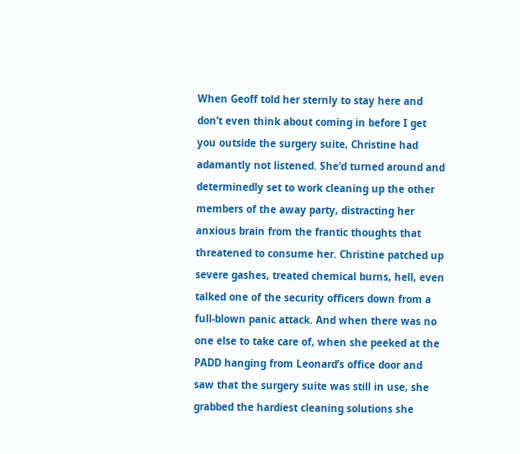When Geoff told her sternly to stay here and don’t even think about coming in before I get you outside the surgery suite, Christine had adamantly not listened. She’d turned around and determinedly set to work cleaning up the other members of the away party, distracting her anxious brain from the frantic thoughts that threatened to consume her. Christine patched up severe gashes, treated chemical burns, hell, even talked one of the security officers down from a full-blown panic attack. And when there was no one else to take care of, when she peeked at the PADD hanging from Leonard’s office door and saw that the surgery suite was still in use, she grabbed the hardiest cleaning solutions she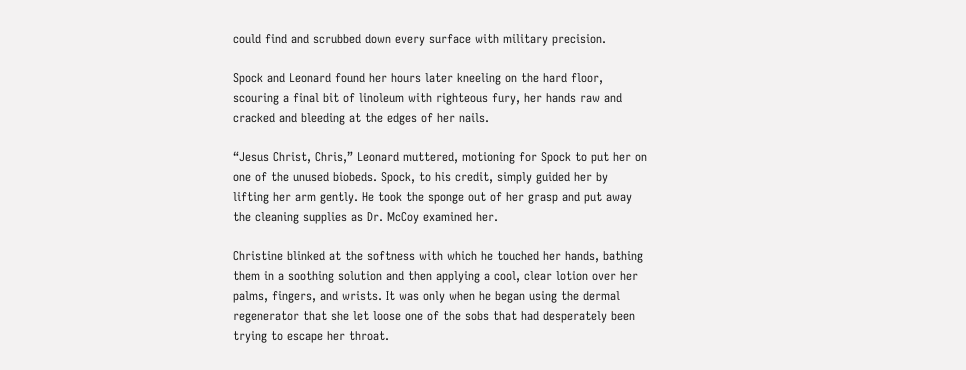could find and scrubbed down every surface with military precision.

Spock and Leonard found her hours later kneeling on the hard floor, scouring a final bit of linoleum with righteous fury, her hands raw and cracked and bleeding at the edges of her nails.

“Jesus Christ, Chris,” Leonard muttered, motioning for Spock to put her on one of the unused biobeds. Spock, to his credit, simply guided her by lifting her arm gently. He took the sponge out of her grasp and put away the cleaning supplies as Dr. McCoy examined her.

Christine blinked at the softness with which he touched her hands, bathing them in a soothing solution and then applying a cool, clear lotion over her palms, fingers, and wrists. It was only when he began using the dermal regenerator that she let loose one of the sobs that had desperately been trying to escape her throat.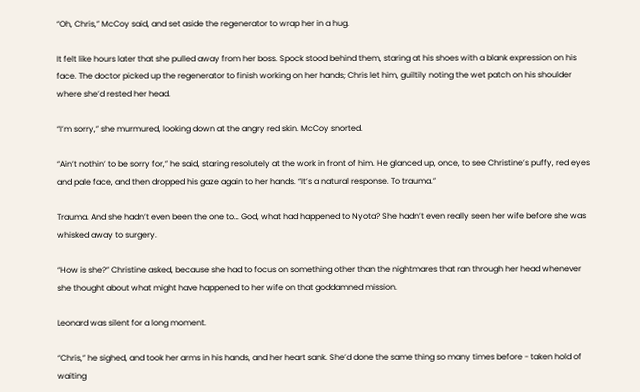“Oh, Chris,” McCoy said, and set aside the regenerator to wrap her in a hug.

It felt like hours later that she pulled away from her boss. Spock stood behind them, staring at his shoes with a blank expression on his face. The doctor picked up the regenerator to finish working on her hands; Chris let him, guiltily noting the wet patch on his shoulder where she’d rested her head.

“I’m sorry,” she murmured, looking down at the angry red skin. McCoy snorted.

“Ain’t nothin’ to be sorry for,” he said, staring resolutely at the work in front of him. He glanced up, once, to see Christine’s puffy, red eyes and pale face, and then dropped his gaze again to her hands. “It’s a natural response. To trauma.”

Trauma. And she hadn’t even been the one to… God, what had happened to Nyota? She hadn’t even really seen her wife before she was whisked away to surgery.

“How is she?” Christine asked, because she had to focus on something other than the nightmares that ran through her head whenever she thought about what might have happened to her wife on that goddamned mission.

Leonard was silent for a long moment.

“Chris,” he sighed, and took her arms in his hands, and her heart sank. She’d done the same thing so many times before - taken hold of waiting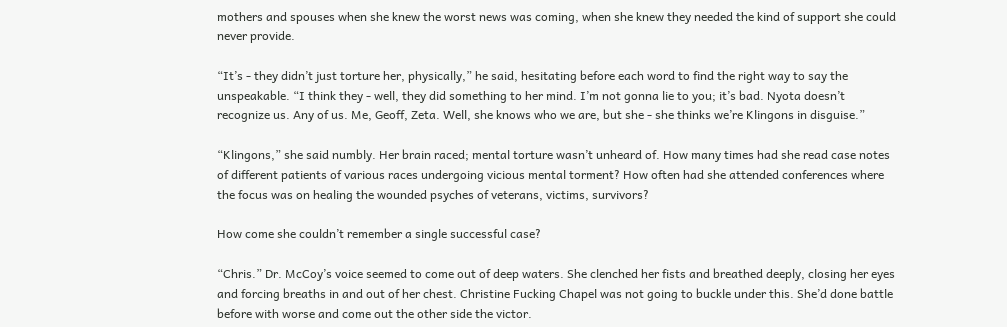mothers and spouses when she knew the worst news was coming, when she knew they needed the kind of support she could never provide.

“It’s - they didn’t just torture her, physically,” he said, hesitating before each word to find the right way to say the unspeakable. “I think they - well, they did something to her mind. I’m not gonna lie to you; it’s bad. Nyota doesn’t recognize us. Any of us. Me, Geoff, Zeta. Well, she knows who we are, but she - she thinks we’re Klingons in disguise.”

“Klingons,” she said numbly. Her brain raced; mental torture wasn’t unheard of. How many times had she read case notes of different patients of various races undergoing vicious mental torment? How often had she attended conferences where the focus was on healing the wounded psyches of veterans, victims, survivors?

How come she couldn’t remember a single successful case?

“Chris.” Dr. McCoy’s voice seemed to come out of deep waters. She clenched her fists and breathed deeply, closing her eyes and forcing breaths in and out of her chest. Christine Fucking Chapel was not going to buckle under this. She’d done battle before with worse and come out the other side the victor.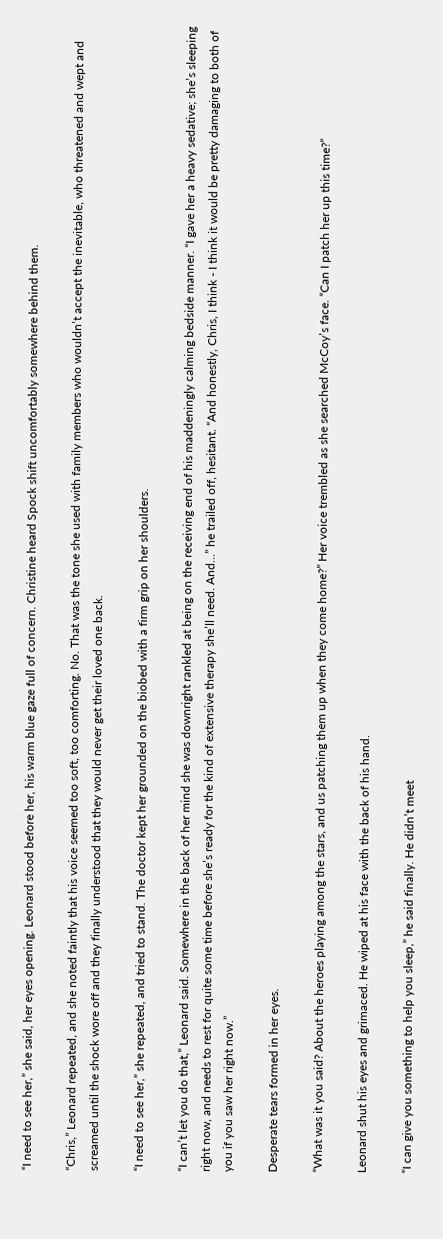“I need to see her,” she said, her eyes opening. Leonard stood before her, his warm blue gaze full of concern. Christine heard Spock shift uncomfortably somewhere behind them.

“Chris,” Leonard repeated, and she noted faintly that his voice seemed too soft, too comforting. No. That was the tone she used with family members who wouldn’t accept the inevitable, who threatened and wept and screamed until the shock wore off and they finally understood that they would never get their loved one back.

“I need to see her,” she repeated, and tried to stand. The doctor kept her grounded on the biobed with a firm grip on her shoulders.

“I can’t let you do that,” Leonard said. Somewhere in the back of her mind she was downright rankled at being on the receiving end of his maddeningly calming bedside manner. “I gave her a heavy sedative; she’s sleeping right now, and needs to rest for quite some time before she’s ready for the kind of extensive therapy she’ll need. And…” he trailed off, hesitant. “And honestly, Chris, I think - I think it would be pretty damaging to both of you if you saw her right now.”

Desperate tears formed in her eyes.

“What was it you said? About the heroes playing among the stars, and us patching them up when they come home?” Her voice trembled as she searched McCoy’s face. “Can I patch her up this time?”

Leonard shut his eyes and grimaced. He wiped at his face with the back of his hand.

“I can give you something to help you sleep,” he said finally. He didn’t meet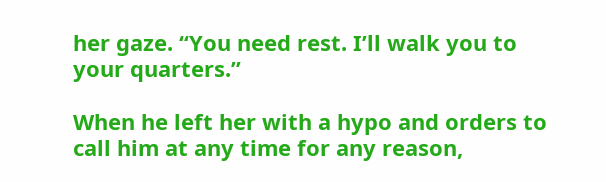her gaze. “You need rest. I’ll walk you to your quarters.”

When he left her with a hypo and orders to call him at any time for any reason,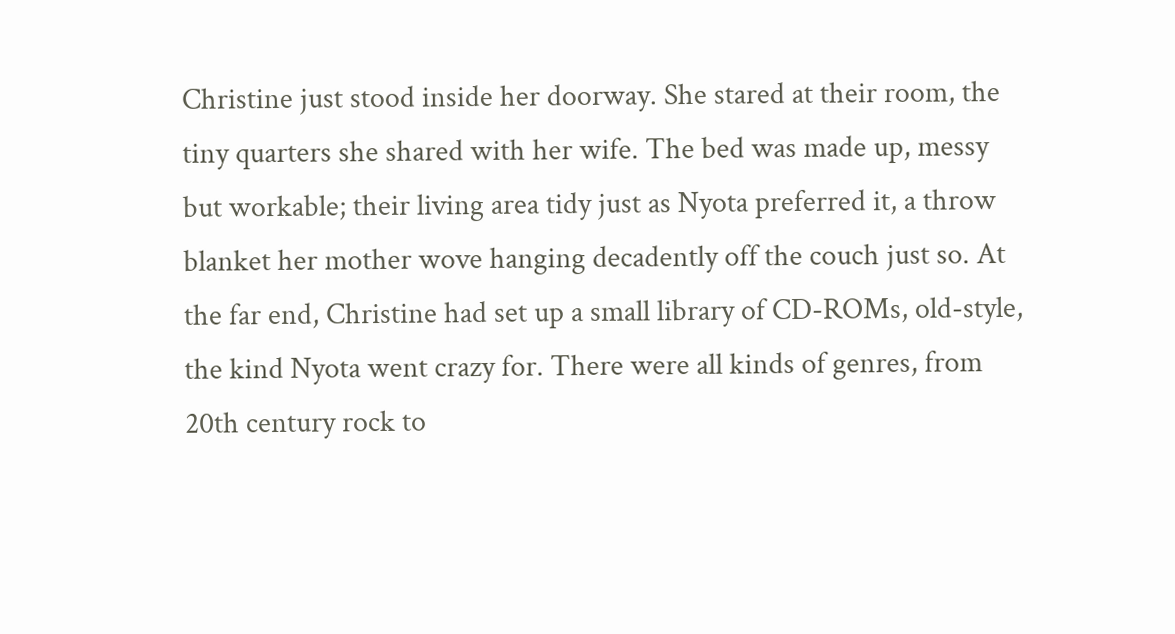Christine just stood inside her doorway. She stared at their room, the tiny quarters she shared with her wife. The bed was made up, messy but workable; their living area tidy just as Nyota preferred it, a throw blanket her mother wove hanging decadently off the couch just so. At the far end, Christine had set up a small library of CD-ROMs, old-style, the kind Nyota went crazy for. There were all kinds of genres, from 20th century rock to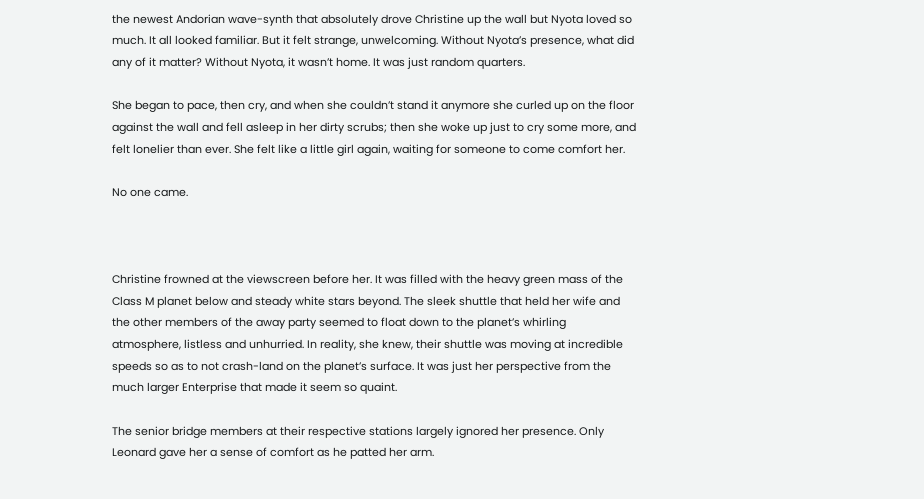the newest Andorian wave-synth that absolutely drove Christine up the wall but Nyota loved so much. It all looked familiar. But it felt strange, unwelcoming. Without Nyota’s presence, what did any of it matter? Without Nyota, it wasn’t home. It was just random quarters.

She began to pace, then cry, and when she couldn’t stand it anymore she curled up on the floor against the wall and fell asleep in her dirty scrubs; then she woke up just to cry some more, and felt lonelier than ever. She felt like a little girl again, waiting for someone to come comfort her.

No one came.



Christine frowned at the viewscreen before her. It was filled with the heavy green mass of the Class M planet below and steady white stars beyond. The sleek shuttle that held her wife and the other members of the away party seemed to float down to the planet’s whirling atmosphere, listless and unhurried. In reality, she knew, their shuttle was moving at incredible speeds so as to not crash-land on the planet’s surface. It was just her perspective from the much larger Enterprise that made it seem so quaint.

The senior bridge members at their respective stations largely ignored her presence. Only Leonard gave her a sense of comfort as he patted her arm.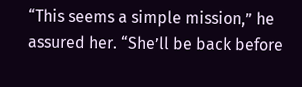“This seems a simple mission,” he assured her. “She’ll be back before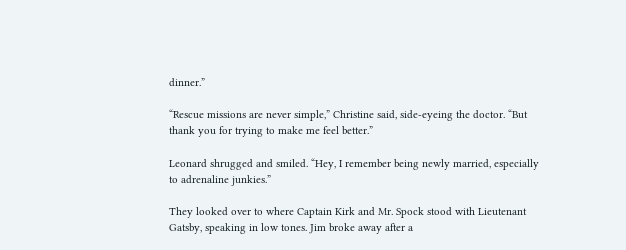dinner.”

“Rescue missions are never simple,” Christine said, side-eyeing the doctor. “But thank you for trying to make me feel better.”

Leonard shrugged and smiled. “Hey, I remember being newly married, especially to adrenaline junkies.”

They looked over to where Captain Kirk and Mr. Spock stood with Lieutenant Gatsby, speaking in low tones. Jim broke away after a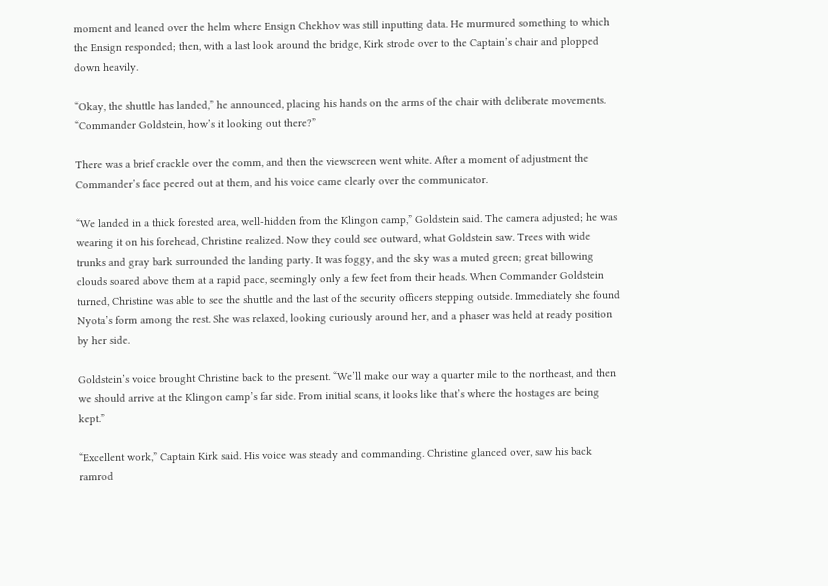moment and leaned over the helm where Ensign Chekhov was still inputting data. He murmured something to which the Ensign responded; then, with a last look around the bridge, Kirk strode over to the Captain’s chair and plopped down heavily.

“Okay, the shuttle has landed,” he announced, placing his hands on the arms of the chair with deliberate movements. “Commander Goldstein, how’s it looking out there?”

There was a brief crackle over the comm, and then the viewscreen went white. After a moment of adjustment the Commander’s face peered out at them, and his voice came clearly over the communicator.

“We landed in a thick forested area, well-hidden from the Klingon camp,” Goldstein said. The camera adjusted; he was wearing it on his forehead, Christine realized. Now they could see outward, what Goldstein saw. Trees with wide trunks and gray bark surrounded the landing party. It was foggy, and the sky was a muted green; great billowing clouds soared above them at a rapid pace, seemingly only a few feet from their heads. When Commander Goldstein turned, Christine was able to see the shuttle and the last of the security officers stepping outside. Immediately she found Nyota’s form among the rest. She was relaxed, looking curiously around her, and a phaser was held at ready position by her side.

Goldstein’s voice brought Christine back to the present. “We’ll make our way a quarter mile to the northeast, and then we should arrive at the Klingon camp’s far side. From initial scans, it looks like that’s where the hostages are being kept.”

“Excellent work,” Captain Kirk said. His voice was steady and commanding. Christine glanced over, saw his back ramrod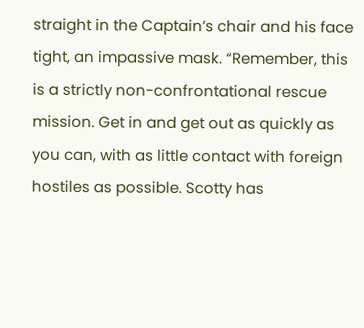straight in the Captain’s chair and his face tight, an impassive mask. “Remember, this is a strictly non-confrontational rescue mission. Get in and get out as quickly as you can, with as little contact with foreign hostiles as possible. Scotty has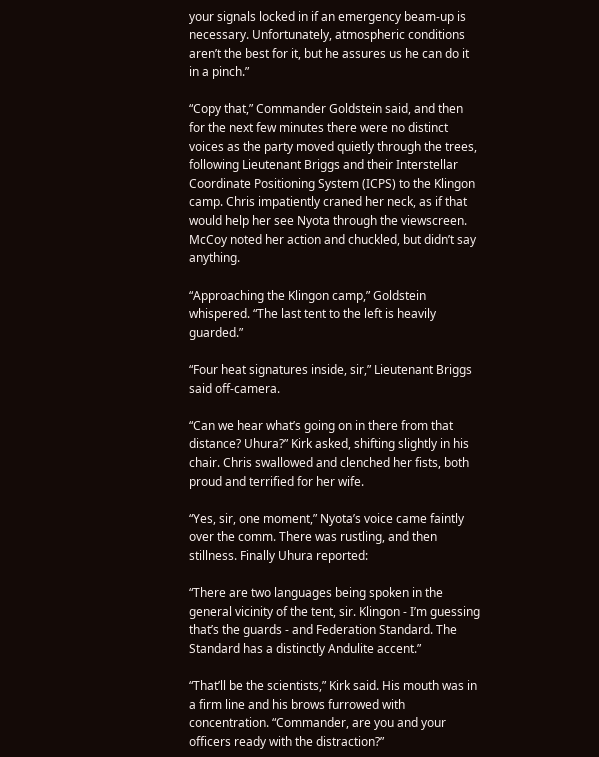your signals locked in if an emergency beam-up is necessary. Unfortunately, atmospheric conditions aren’t the best for it, but he assures us he can do it in a pinch.”

“Copy that,” Commander Goldstein said, and then for the next few minutes there were no distinct voices as the party moved quietly through the trees, following Lieutenant Briggs and their Interstellar Coordinate Positioning System (ICPS) to the Klingon camp. Chris impatiently craned her neck, as if that would help her see Nyota through the viewscreen. McCoy noted her action and chuckled, but didn’t say anything.

“Approaching the Klingon camp,” Goldstein whispered. “The last tent to the left is heavily guarded.”

“Four heat signatures inside, sir,” Lieutenant Briggs said off-camera.

“Can we hear what’s going on in there from that distance? Uhura?” Kirk asked, shifting slightly in his chair. Chris swallowed and clenched her fists, both proud and terrified for her wife.

“Yes, sir, one moment,” Nyota’s voice came faintly over the comm. There was rustling, and then stillness. Finally Uhura reported:

“There are two languages being spoken in the general vicinity of the tent, sir. Klingon - I’m guessing that’s the guards - and Federation Standard. The Standard has a distinctly Andulite accent.”

“That’ll be the scientists,” Kirk said. His mouth was in a firm line and his brows furrowed with concentration. “Commander, are you and your officers ready with the distraction?”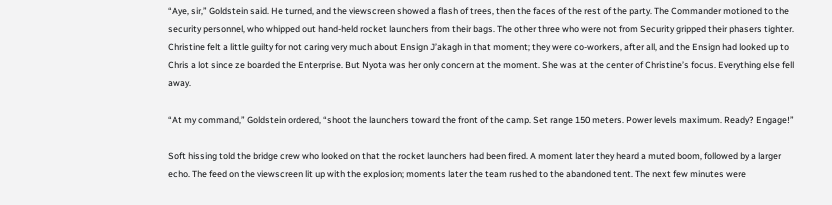“Aye, sir,” Goldstein said. He turned, and the viewscreen showed a flash of trees, then the faces of the rest of the party. The Commander motioned to the security personnel, who whipped out hand-held rocket launchers from their bags. The other three who were not from Security gripped their phasers tighter. Christine felt a little guilty for not caring very much about Ensign J’akagh in that moment; they were co-workers, after all, and the Ensign had looked up to Chris a lot since ze boarded the Enterprise. But Nyota was her only concern at the moment. She was at the center of Christine’s focus. Everything else fell away.

“At my command,” Goldstein ordered, “shoot the launchers toward the front of the camp. Set range 150 meters. Power levels maximum. Ready? Engage!”

Soft hissing told the bridge crew who looked on that the rocket launchers had been fired. A moment later they heard a muted boom, followed by a larger echo. The feed on the viewscreen lit up with the explosion; moments later the team rushed to the abandoned tent. The next few minutes were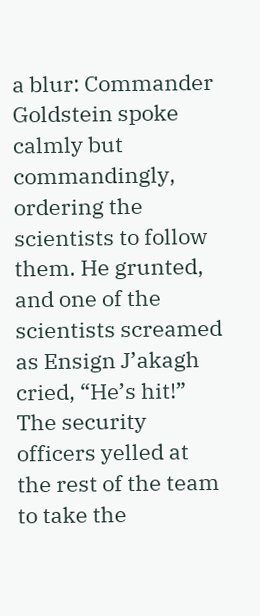a blur: Commander Goldstein spoke calmly but commandingly, ordering the scientists to follow them. He grunted, and one of the scientists screamed as Ensign J’akagh cried, “He’s hit!” The security officers yelled at the rest of the team to take the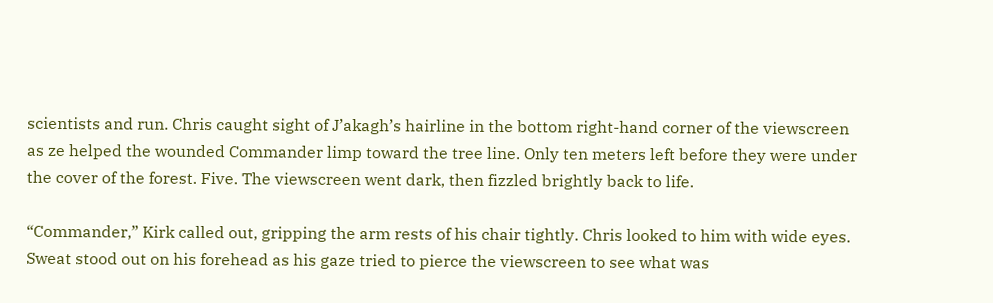scientists and run. Chris caught sight of J’akagh’s hairline in the bottom right-hand corner of the viewscreen as ze helped the wounded Commander limp toward the tree line. Only ten meters left before they were under the cover of the forest. Five. The viewscreen went dark, then fizzled brightly back to life.

“Commander,” Kirk called out, gripping the arm rests of his chair tightly. Chris looked to him with wide eyes. Sweat stood out on his forehead as his gaze tried to pierce the viewscreen to see what was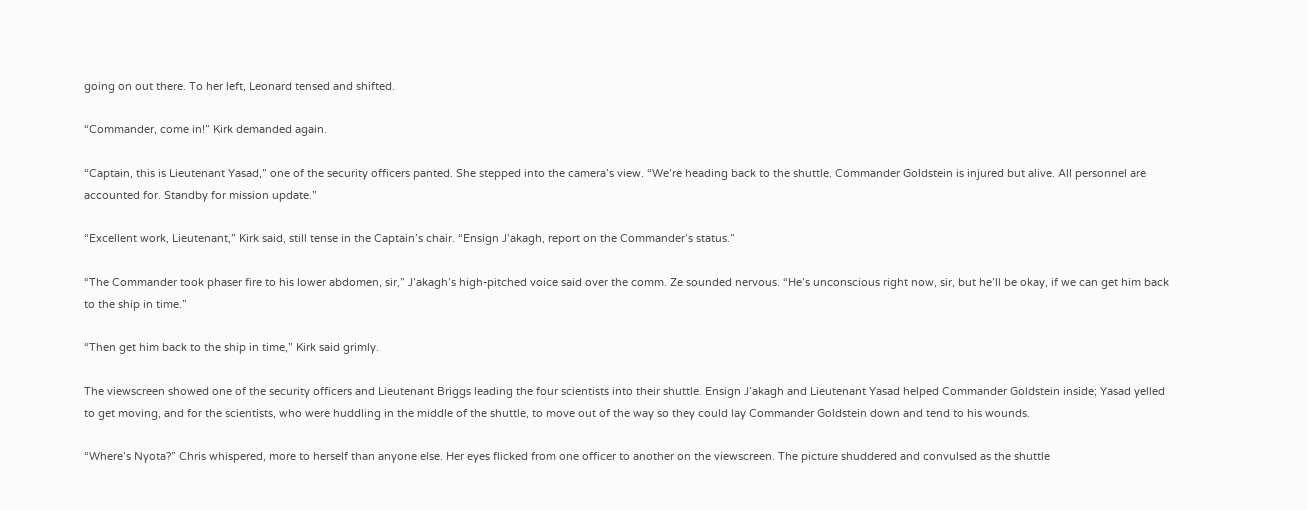going on out there. To her left, Leonard tensed and shifted.

“Commander, come in!” Kirk demanded again.

“Captain, this is Lieutenant Yasad,” one of the security officers panted. She stepped into the camera’s view. “We’re heading back to the shuttle. Commander Goldstein is injured but alive. All personnel are accounted for. Standby for mission update.”

“Excellent work, Lieutenant,” Kirk said, still tense in the Captain’s chair. “Ensign J’akagh, report on the Commander’s status.”

“The Commander took phaser fire to his lower abdomen, sir,” J’akagh’s high-pitched voice said over the comm. Ze sounded nervous. “He’s unconscious right now, sir, but he’ll be okay, if we can get him back to the ship in time.”

“Then get him back to the ship in time,” Kirk said grimly.

The viewscreen showed one of the security officers and Lieutenant Briggs leading the four scientists into their shuttle. Ensign J’akagh and Lieutenant Yasad helped Commander Goldstein inside; Yasad yelled to get moving, and for the scientists, who were huddling in the middle of the shuttle, to move out of the way so they could lay Commander Goldstein down and tend to his wounds.

“Where’s Nyota?” Chris whispered, more to herself than anyone else. Her eyes flicked from one officer to another on the viewscreen. The picture shuddered and convulsed as the shuttle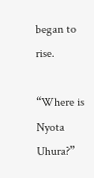began to rise.

“Where is Nyota Uhura?”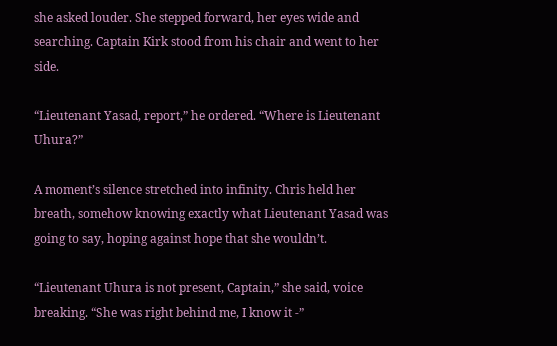she asked louder. She stepped forward, her eyes wide and searching. Captain Kirk stood from his chair and went to her side.

“Lieutenant Yasad, report,” he ordered. “Where is Lieutenant Uhura?”

A moment’s silence stretched into infinity. Chris held her breath, somehow knowing exactly what Lieutenant Yasad was going to say, hoping against hope that she wouldn’t.

“Lieutenant Uhura is not present, Captain,” she said, voice breaking. “She was right behind me, I know it -”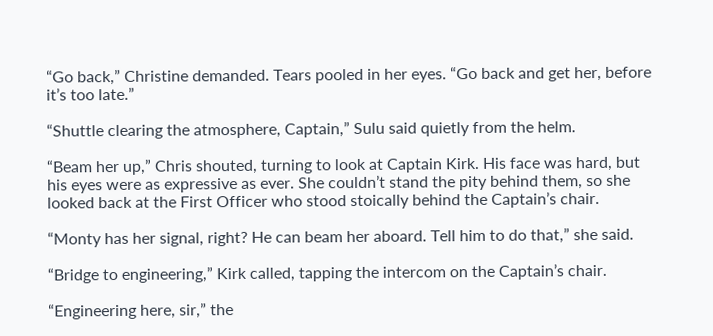“Go back,” Christine demanded. Tears pooled in her eyes. “Go back and get her, before it’s too late.”

“Shuttle clearing the atmosphere, Captain,” Sulu said quietly from the helm.

“Beam her up,” Chris shouted, turning to look at Captain Kirk. His face was hard, but his eyes were as expressive as ever. She couldn’t stand the pity behind them, so she looked back at the First Officer who stood stoically behind the Captain’s chair.

“Monty has her signal, right? He can beam her aboard. Tell him to do that,” she said.

“Bridge to engineering,” Kirk called, tapping the intercom on the Captain’s chair.

“Engineering here, sir,” the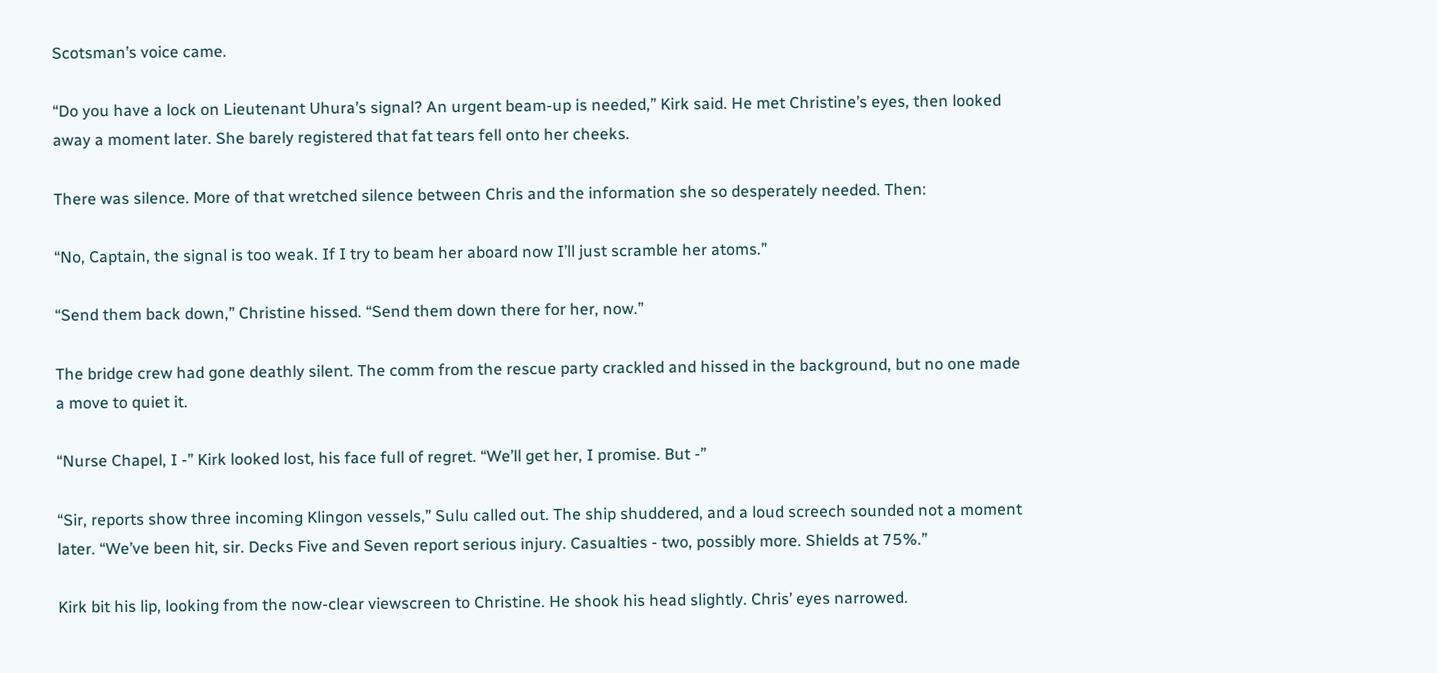Scotsman’s voice came.

“Do you have a lock on Lieutenant Uhura’s signal? An urgent beam-up is needed,” Kirk said. He met Christine’s eyes, then looked away a moment later. She barely registered that fat tears fell onto her cheeks.

There was silence. More of that wretched silence between Chris and the information she so desperately needed. Then:

“No, Captain, the signal is too weak. If I try to beam her aboard now I’ll just scramble her atoms.”

“Send them back down,” Christine hissed. “Send them down there for her, now.”

The bridge crew had gone deathly silent. The comm from the rescue party crackled and hissed in the background, but no one made a move to quiet it.

“Nurse Chapel, I -” Kirk looked lost, his face full of regret. “We’ll get her, I promise. But -”

“Sir, reports show three incoming Klingon vessels,” Sulu called out. The ship shuddered, and a loud screech sounded not a moment later. “We’ve been hit, sir. Decks Five and Seven report serious injury. Casualties - two, possibly more. Shields at 75%.”

Kirk bit his lip, looking from the now-clear viewscreen to Christine. He shook his head slightly. Chris’ eyes narrowed.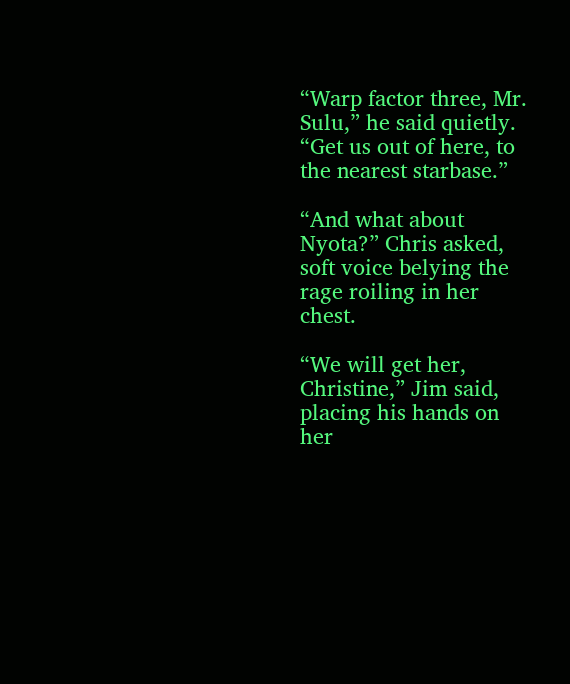“Warp factor three, Mr. Sulu,” he said quietly. “Get us out of here, to the nearest starbase.”

“And what about Nyota?” Chris asked, soft voice belying the rage roiling in her chest.

“We will get her, Christine,” Jim said, placing his hands on her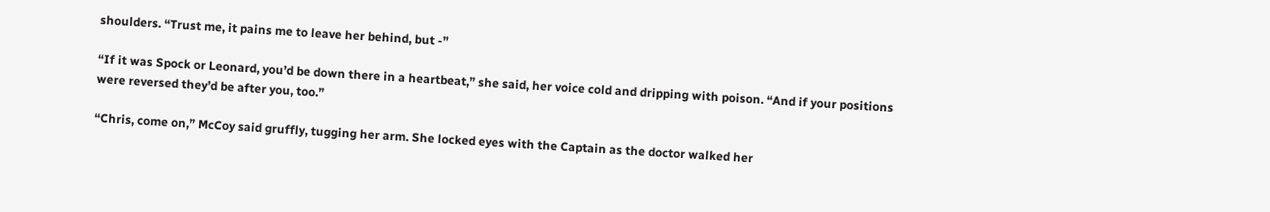shoulders. “Trust me, it pains me to leave her behind, but -”

“If it was Spock or Leonard, you’d be down there in a heartbeat,” she said, her voice cold and dripping with poison. “And if your positions were reversed they’d be after you, too.”

“Chris, come on,” McCoy said gruffly, tugging her arm. She locked eyes with the Captain as the doctor walked her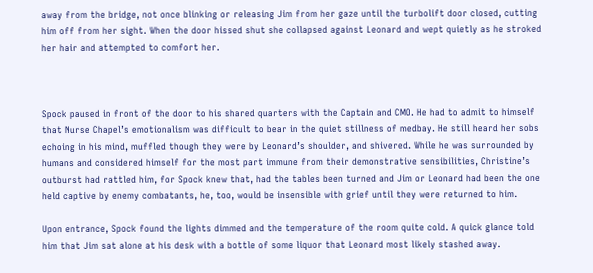away from the bridge, not once blinking or releasing Jim from her gaze until the turbolift door closed, cutting him off from her sight. When the door hissed shut she collapsed against Leonard and wept quietly as he stroked her hair and attempted to comfort her.



Spock paused in front of the door to his shared quarters with the Captain and CMO. He had to admit to himself that Nurse Chapel’s emotionalism was difficult to bear in the quiet stillness of medbay. He still heard her sobs echoing in his mind, muffled though they were by Leonard’s shoulder, and shivered. While he was surrounded by humans and considered himself for the most part immune from their demonstrative sensibilities, Christine’s outburst had rattled him, for Spock knew that, had the tables been turned and Jim or Leonard had been the one held captive by enemy combatants, he, too, would be insensible with grief until they were returned to him.

Upon entrance, Spock found the lights dimmed and the temperature of the room quite cold. A quick glance told him that Jim sat alone at his desk with a bottle of some liquor that Leonard most likely stashed away.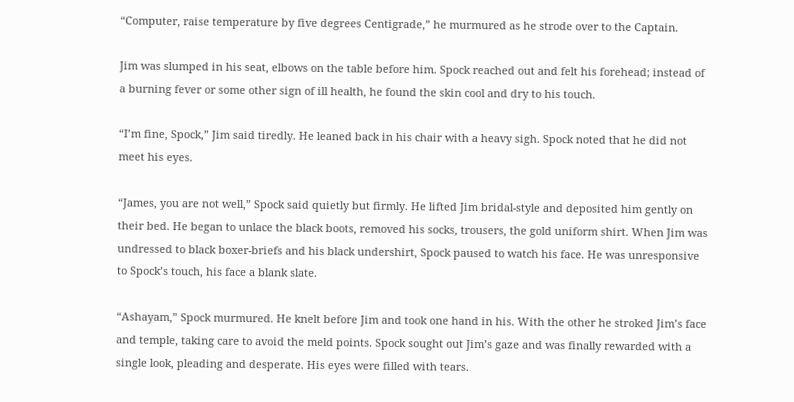“Computer, raise temperature by five degrees Centigrade,” he murmured as he strode over to the Captain.

Jim was slumped in his seat, elbows on the table before him. Spock reached out and felt his forehead; instead of a burning fever or some other sign of ill health, he found the skin cool and dry to his touch.

“I’m fine, Spock,” Jim said tiredly. He leaned back in his chair with a heavy sigh. Spock noted that he did not meet his eyes.

“James, you are not well,” Spock said quietly but firmly. He lifted Jim bridal-style and deposited him gently on their bed. He began to unlace the black boots, removed his socks, trousers, the gold uniform shirt. When Jim was undressed to black boxer-briefs and his black undershirt, Spock paused to watch his face. He was unresponsive to Spock’s touch, his face a blank slate.

“Ashayam,” Spock murmured. He knelt before Jim and took one hand in his. With the other he stroked Jim’s face and temple, taking care to avoid the meld points. Spock sought out Jim’s gaze and was finally rewarded with a single look, pleading and desperate. His eyes were filled with tears.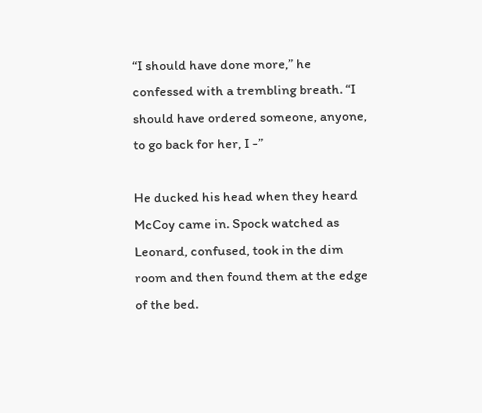“I should have done more,” he confessed with a trembling breath. “I should have ordered someone, anyone, to go back for her, I -”

He ducked his head when they heard McCoy came in. Spock watched as Leonard, confused, took in the dim room and then found them at the edge of the bed.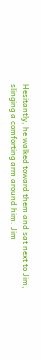Hesitantly, he walked toward them and sat next to Jim, slinging a comforting arm around him. Jim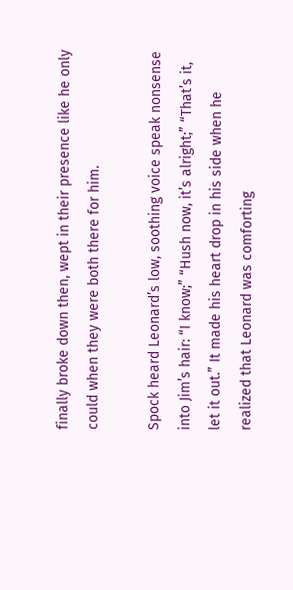finally broke down then, wept in their presence like he only could when they were both there for him.

Spock heard Leonard’s low, soothing voice speak nonsense into Jim’s hair: “I know;” “Hush now, it’s alright;” “That’s it, let it out.” It made his heart drop in his side when he realized that Leonard was comforting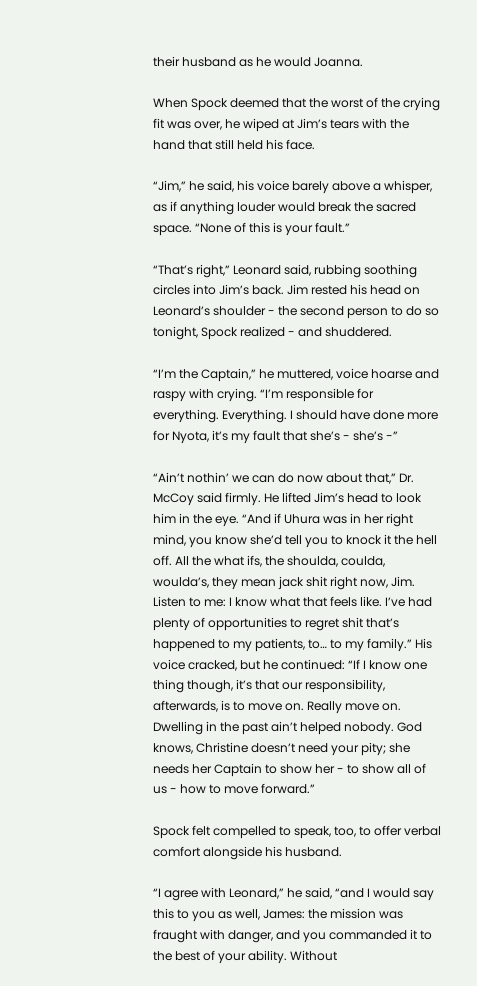their husband as he would Joanna.

When Spock deemed that the worst of the crying fit was over, he wiped at Jim’s tears with the hand that still held his face.

“Jim,” he said, his voice barely above a whisper, as if anything louder would break the sacred space. “None of this is your fault.”

“That’s right,” Leonard said, rubbing soothing circles into Jim’s back. Jim rested his head on Leonard’s shoulder - the second person to do so tonight, Spock realized - and shuddered.

“I’m the Captain,” he muttered, voice hoarse and raspy with crying. “I’m responsible for everything. Everything. I should have done more for Nyota, it’s my fault that she’s - she’s -”

“Ain’t nothin’ we can do now about that,” Dr. McCoy said firmly. He lifted Jim’s head to look him in the eye. “And if Uhura was in her right mind, you know she’d tell you to knock it the hell off. All the what ifs, the shoulda, coulda, woulda’s, they mean jack shit right now, Jim. Listen to me: I know what that feels like. I’ve had plenty of opportunities to regret shit that’s happened to my patients, to… to my family.” His voice cracked, but he continued: “If I know one thing though, it’s that our responsibility, afterwards, is to move on. Really move on. Dwelling in the past ain’t helped nobody. God knows, Christine doesn’t need your pity; she needs her Captain to show her - to show all of us - how to move forward.”

Spock felt compelled to speak, too, to offer verbal comfort alongside his husband.

“I agree with Leonard,” he said, “and I would say this to you as well, James: the mission was fraught with danger, and you commanded it to the best of your ability. Without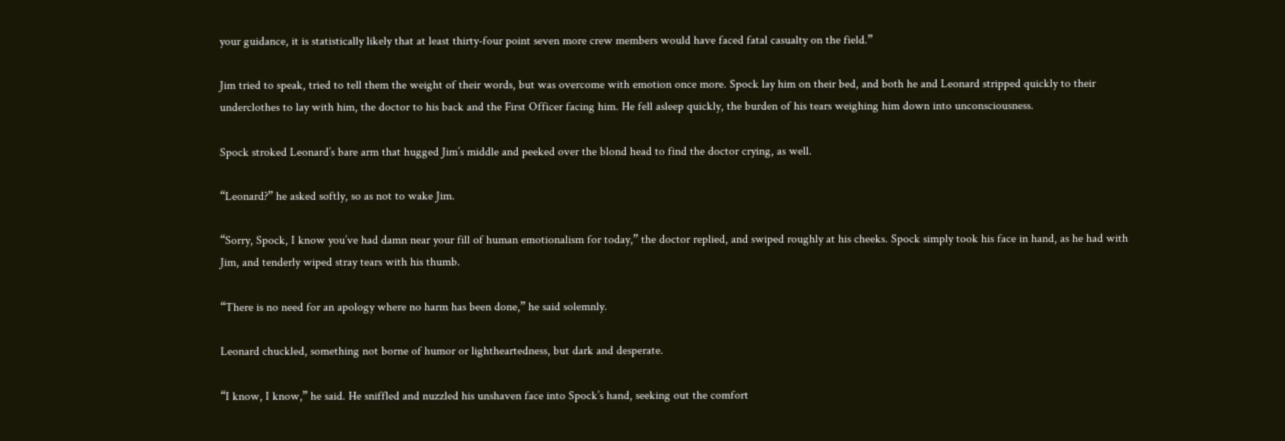your guidance, it is statistically likely that at least thirty-four point seven more crew members would have faced fatal casualty on the field.”

Jim tried to speak, tried to tell them the weight of their words, but was overcome with emotion once more. Spock lay him on their bed, and both he and Leonard stripped quickly to their underclothes to lay with him, the doctor to his back and the First Officer facing him. He fell asleep quickly, the burden of his tears weighing him down into unconsciousness.

Spock stroked Leonard’s bare arm that hugged Jim’s middle and peeked over the blond head to find the doctor crying, as well.

“Leonard?” he asked softly, so as not to wake Jim.

“Sorry, Spock, I know you’ve had damn near your fill of human emotionalism for today,” the doctor replied, and swiped roughly at his cheeks. Spock simply took his face in hand, as he had with Jim, and tenderly wiped stray tears with his thumb.

“There is no need for an apology where no harm has been done,” he said solemnly.

Leonard chuckled, something not borne of humor or lightheartedness, but dark and desperate.

“I know, I know,” he said. He sniffled and nuzzled his unshaven face into Spock’s hand, seeking out the comfort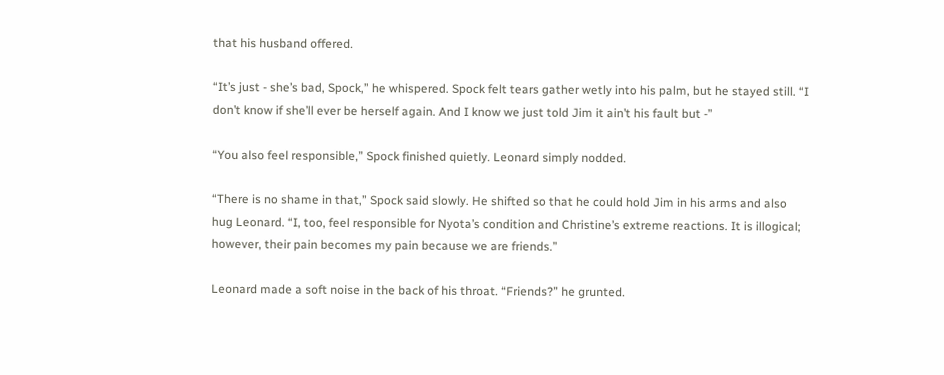that his husband offered.

“It’s just - she’s bad, Spock,” he whispered. Spock felt tears gather wetly into his palm, but he stayed still. “I don’t know if she’ll ever be herself again. And I know we just told Jim it ain’t his fault but -”

“You also feel responsible,” Spock finished quietly. Leonard simply nodded.

“There is no shame in that,” Spock said slowly. He shifted so that he could hold Jim in his arms and also hug Leonard. “I, too, feel responsible for Nyota’s condition and Christine’s extreme reactions. It is illogical; however, their pain becomes my pain because we are friends.”

Leonard made a soft noise in the back of his throat. “Friends?” he grunted.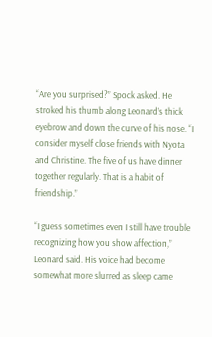“Are you surprised?” Spock asked. He stroked his thumb along Leonard’s thick eyebrow and down the curve of his nose. “I consider myself close friends with Nyota and Christine. The five of us have dinner together regularly. That is a habit of friendship.”

“I guess sometimes even I still have trouble recognizing how you show affection,” Leonard said. His voice had become somewhat more slurred as sleep came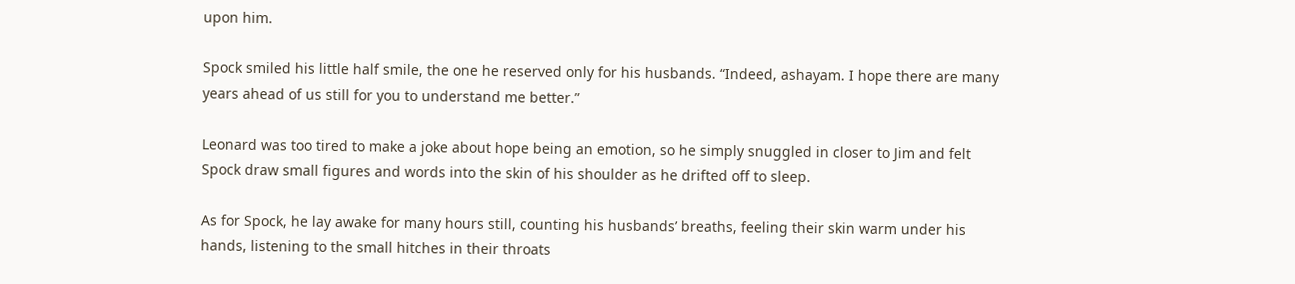upon him.

Spock smiled his little half smile, the one he reserved only for his husbands. “Indeed, ashayam. I hope there are many years ahead of us still for you to understand me better.”

Leonard was too tired to make a joke about hope being an emotion, so he simply snuggled in closer to Jim and felt Spock draw small figures and words into the skin of his shoulder as he drifted off to sleep.

As for Spock, he lay awake for many hours still, counting his husbands’ breaths, feeling their skin warm under his hands, listening to the small hitches in their throats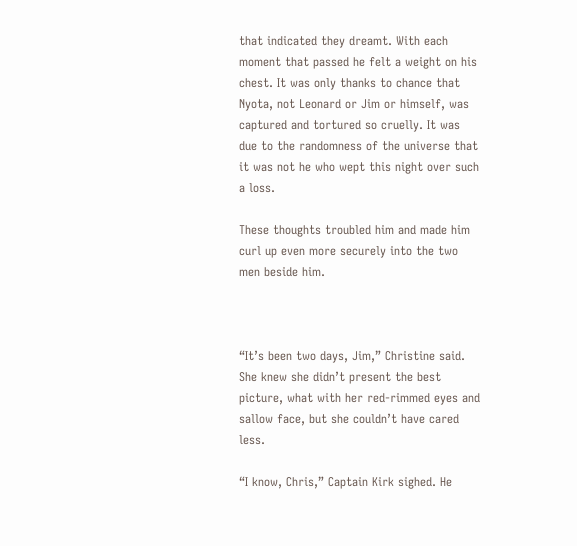that indicated they dreamt. With each moment that passed he felt a weight on his chest. It was only thanks to chance that Nyota, not Leonard or Jim or himself, was captured and tortured so cruelly. It was due to the randomness of the universe that it was not he who wept this night over such a loss.

These thoughts troubled him and made him curl up even more securely into the two men beside him.



“It’s been two days, Jim,” Christine said. She knew she didn’t present the best picture, what with her red-rimmed eyes and sallow face, but she couldn’t have cared less.

“I know, Chris,” Captain Kirk sighed. He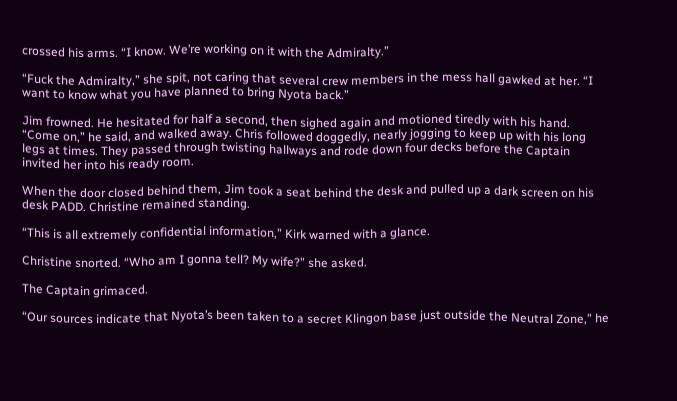crossed his arms. “I know. We’re working on it with the Admiralty.”

“Fuck the Admiralty,” she spit, not caring that several crew members in the mess hall gawked at her. “I want to know what you have planned to bring Nyota back.”

Jim frowned. He hesitated for half a second, then sighed again and motioned tiredly with his hand. “Come on,” he said, and walked away. Chris followed doggedly, nearly jogging to keep up with his long legs at times. They passed through twisting hallways and rode down four decks before the Captain invited her into his ready room.

When the door closed behind them, Jim took a seat behind the desk and pulled up a dark screen on his desk PADD. Christine remained standing.

“This is all extremely confidential information,” Kirk warned with a glance.

Christine snorted. “Who am I gonna tell? My wife?” she asked.

The Captain grimaced.

“Our sources indicate that Nyota’s been taken to a secret Klingon base just outside the Neutral Zone,” he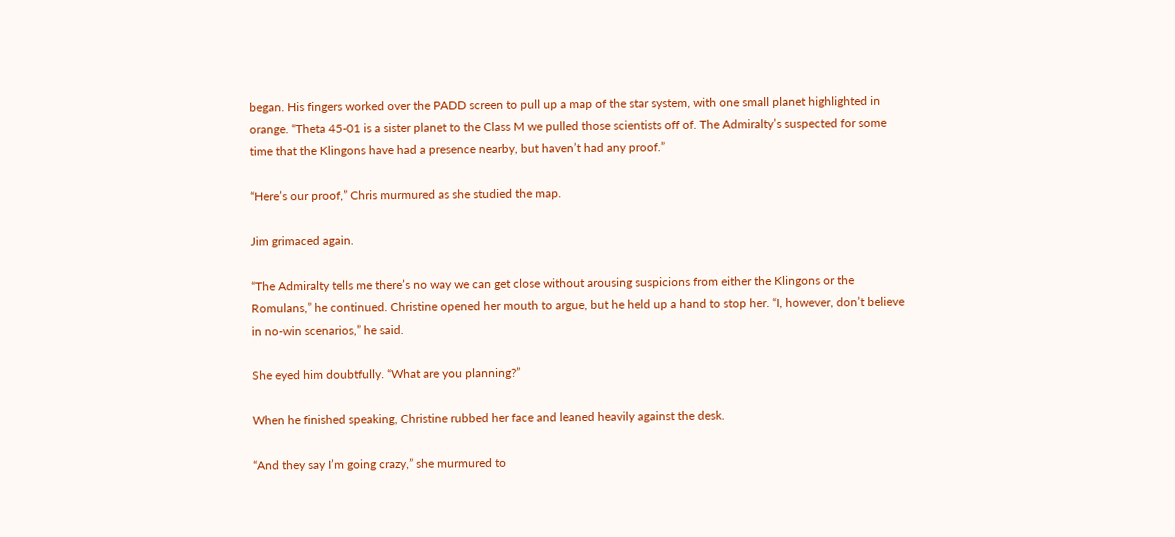began. His fingers worked over the PADD screen to pull up a map of the star system, with one small planet highlighted in orange. “Theta 45-01 is a sister planet to the Class M we pulled those scientists off of. The Admiralty’s suspected for some time that the Klingons have had a presence nearby, but haven’t had any proof.”

“Here’s our proof,” Chris murmured as she studied the map.

Jim grimaced again.

“The Admiralty tells me there’s no way we can get close without arousing suspicions from either the Klingons or the Romulans,” he continued. Christine opened her mouth to argue, but he held up a hand to stop her. “I, however, don’t believe in no-win scenarios,” he said.

She eyed him doubtfully. “What are you planning?”

When he finished speaking, Christine rubbed her face and leaned heavily against the desk.

“And they say I’m going crazy,” she murmured to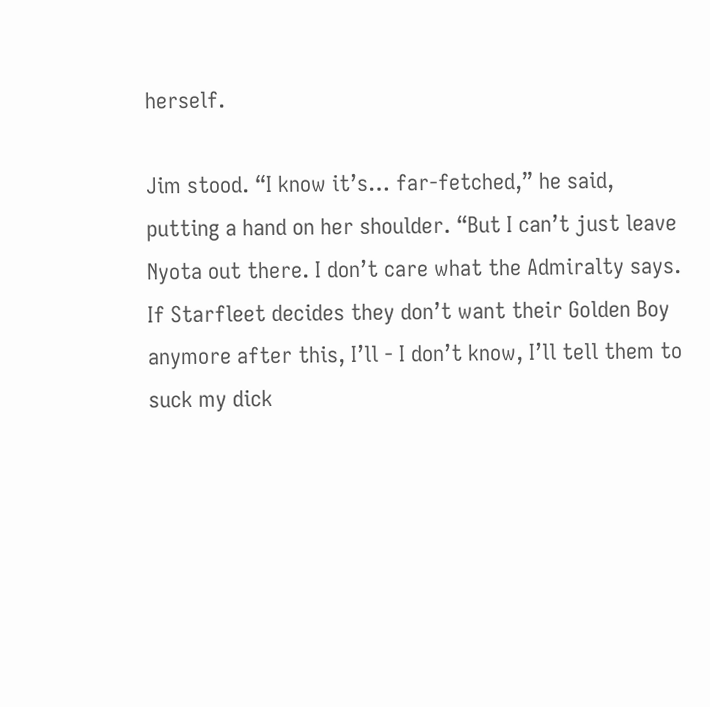herself.

Jim stood. “I know it’s… far-fetched,” he said, putting a hand on her shoulder. “But I can’t just leave Nyota out there. I don’t care what the Admiralty says. If Starfleet decides they don’t want their Golden Boy anymore after this, I’ll - I don’t know, I’ll tell them to suck my dick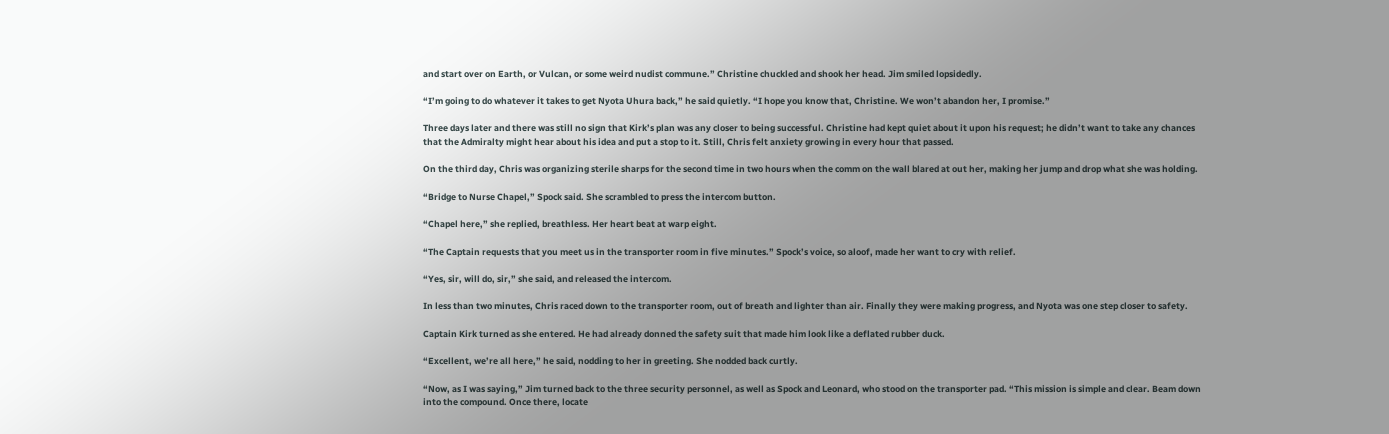and start over on Earth, or Vulcan, or some weird nudist commune.” Christine chuckled and shook her head. Jim smiled lopsidedly.

“I’m going to do whatever it takes to get Nyota Uhura back,” he said quietly. “I hope you know that, Christine. We won’t abandon her, I promise.”

Three days later and there was still no sign that Kirk’s plan was any closer to being successful. Christine had kept quiet about it upon his request; he didn’t want to take any chances that the Admiralty might hear about his idea and put a stop to it. Still, Chris felt anxiety growing in every hour that passed.

On the third day, Chris was organizing sterile sharps for the second time in two hours when the comm on the wall blared at out her, making her jump and drop what she was holding.

“Bridge to Nurse Chapel,” Spock said. She scrambled to press the intercom button.

“Chapel here,” she replied, breathless. Her heart beat at warp eight.

“The Captain requests that you meet us in the transporter room in five minutes.” Spock’s voice, so aloof, made her want to cry with relief.

“Yes, sir, will do, sir,” she said, and released the intercom.

In less than two minutes, Chris raced down to the transporter room, out of breath and lighter than air. Finally they were making progress, and Nyota was one step closer to safety.

Captain Kirk turned as she entered. He had already donned the safety suit that made him look like a deflated rubber duck.

“Excellent, we’re all here,” he said, nodding to her in greeting. She nodded back curtly.

“Now, as I was saying,” Jim turned back to the three security personnel, as well as Spock and Leonard, who stood on the transporter pad. “This mission is simple and clear. Beam down into the compound. Once there, locate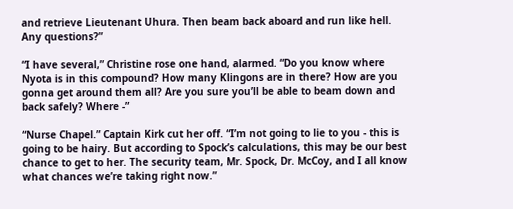and retrieve Lieutenant Uhura. Then beam back aboard and run like hell. Any questions?”

“I have several,” Christine rose one hand, alarmed. “Do you know where Nyota is in this compound? How many Klingons are in there? How are you gonna get around them all? Are you sure you’ll be able to beam down and back safely? Where -”

“Nurse Chapel.” Captain Kirk cut her off. “I’m not going to lie to you - this is going to be hairy. But according to Spock’s calculations, this may be our best chance to get to her. The security team, Mr. Spock, Dr. McCoy, and I all know what chances we’re taking right now.”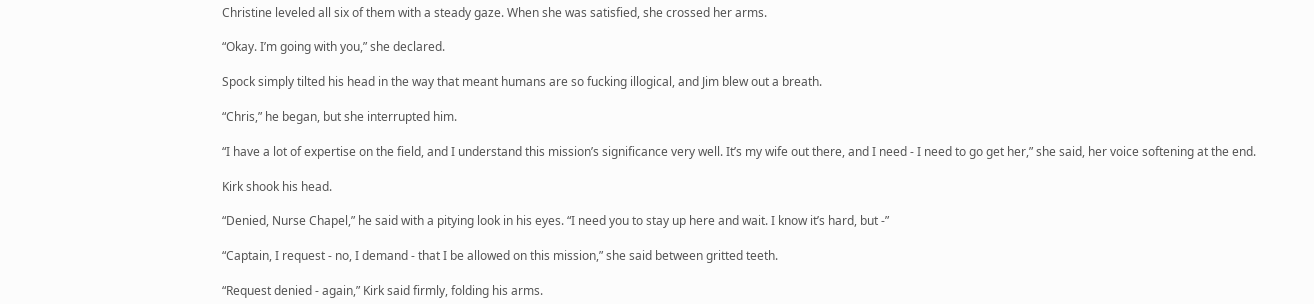Christine leveled all six of them with a steady gaze. When she was satisfied, she crossed her arms.

“Okay. I’m going with you,” she declared.

Spock simply tilted his head in the way that meant humans are so fucking illogical, and Jim blew out a breath.

“Chris,” he began, but she interrupted him.

“I have a lot of expertise on the field, and I understand this mission’s significance very well. It’s my wife out there, and I need - I need to go get her,” she said, her voice softening at the end.

Kirk shook his head.

“Denied, Nurse Chapel,” he said with a pitying look in his eyes. “I need you to stay up here and wait. I know it’s hard, but -”

“Captain, I request - no, I demand - that I be allowed on this mission,” she said between gritted teeth.

“Request denied - again,” Kirk said firmly, folding his arms.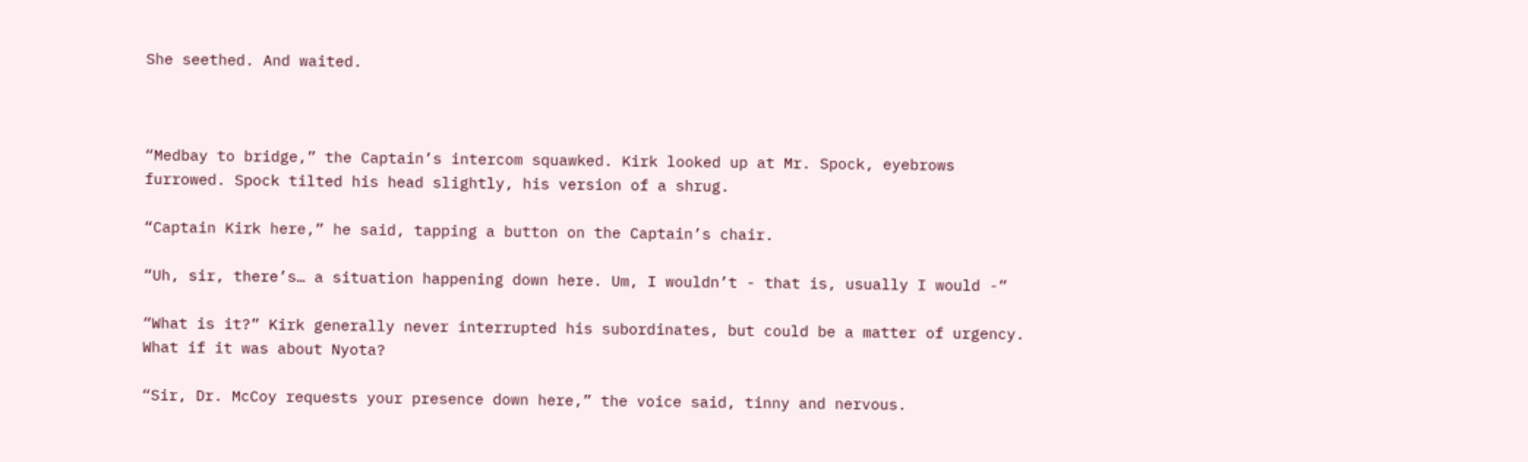She seethed. And waited.



“Medbay to bridge,” the Captain’s intercom squawked. Kirk looked up at Mr. Spock, eyebrows furrowed. Spock tilted his head slightly, his version of a shrug.

“Captain Kirk here,” he said, tapping a button on the Captain’s chair.

“Uh, sir, there’s… a situation happening down here. Um, I wouldn’t - that is, usually I would -”

“What is it?” Kirk generally never interrupted his subordinates, but could be a matter of urgency. What if it was about Nyota?

“Sir, Dr. McCoy requests your presence down here,” the voice said, tinny and nervous.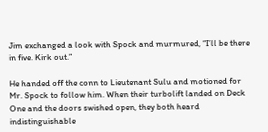Jim exchanged a look with Spock and murmured, “I’ll be there in five. Kirk out.”

He handed off the conn to Lieutenant Sulu and motioned for Mr. Spock to follow him. When their turbolift landed on Deck One and the doors swished open, they both heard indistinguishable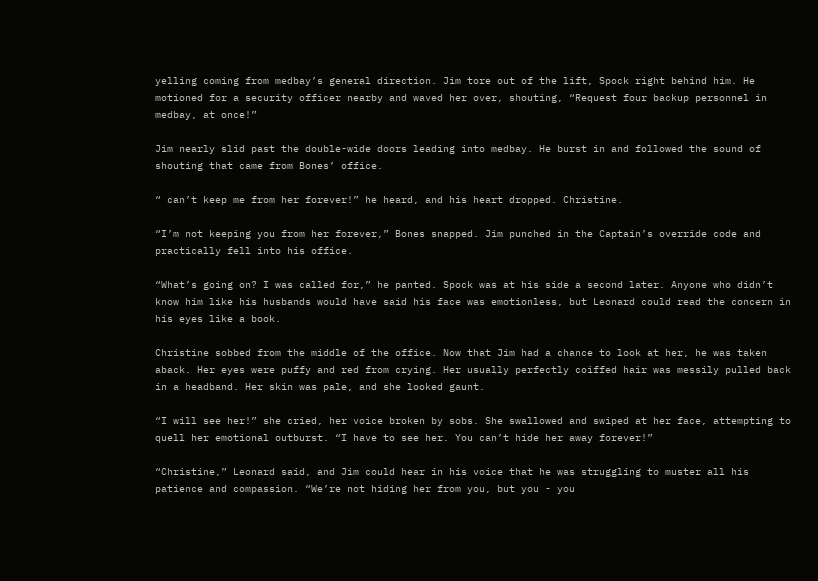yelling coming from medbay’s general direction. Jim tore out of the lift, Spock right behind him. He motioned for a security officer nearby and waved her over, shouting, “Request four backup personnel in medbay, at once!”

Jim nearly slid past the double-wide doors leading into medbay. He burst in and followed the sound of shouting that came from Bones’ office.

“ can’t keep me from her forever!” he heard, and his heart dropped. Christine.

“I’m not keeping you from her forever,” Bones snapped. Jim punched in the Captain’s override code and practically fell into his office.

“What’s going on? I was called for,” he panted. Spock was at his side a second later. Anyone who didn’t know him like his husbands would have said his face was emotionless, but Leonard could read the concern in his eyes like a book.

Christine sobbed from the middle of the office. Now that Jim had a chance to look at her, he was taken aback. Her eyes were puffy and red from crying. Her usually perfectly coiffed hair was messily pulled back in a headband. Her skin was pale, and she looked gaunt.

“I will see her!” she cried, her voice broken by sobs. She swallowed and swiped at her face, attempting to quell her emotional outburst. “I have to see her. You can’t hide her away forever!”

“Christine,” Leonard said, and Jim could hear in his voice that he was struggling to muster all his patience and compassion. “We’re not hiding her from you, but you - you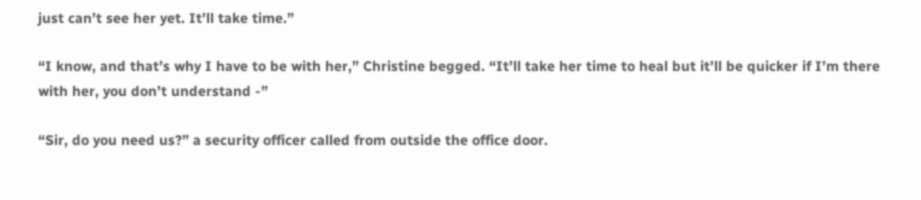just can’t see her yet. It’ll take time.”

“I know, and that’s why I have to be with her,” Christine begged. “It’ll take her time to heal but it’ll be quicker if I’m there with her, you don’t understand -”

“Sir, do you need us?” a security officer called from outside the office door.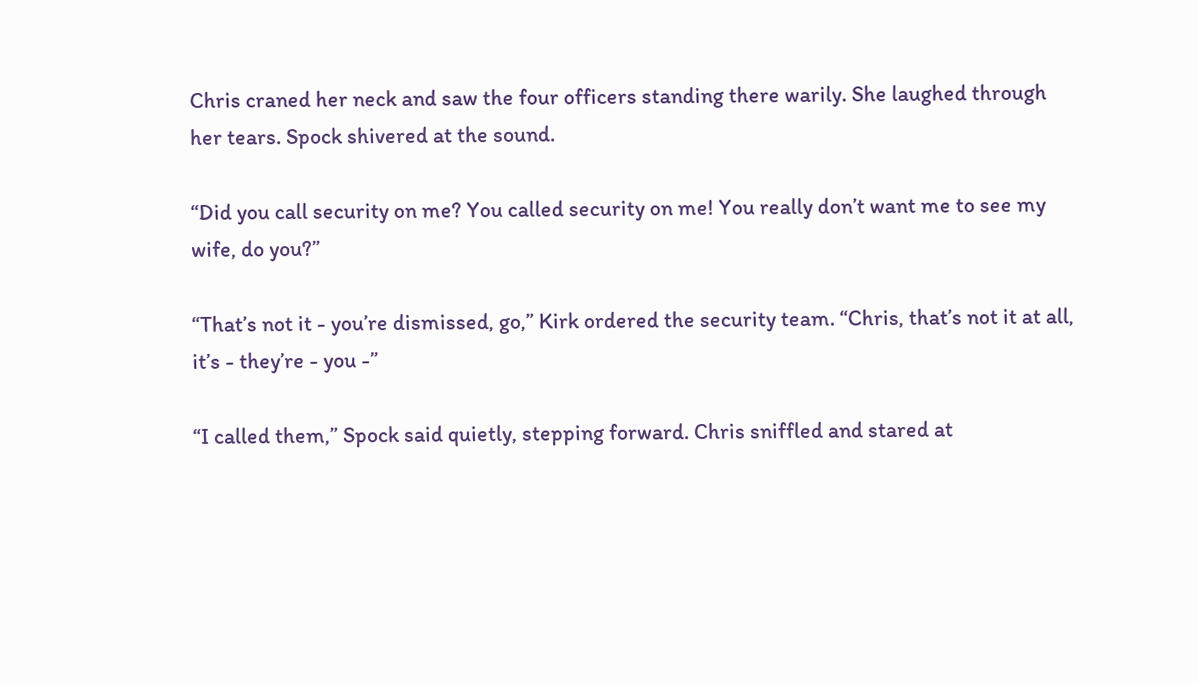Chris craned her neck and saw the four officers standing there warily. She laughed through her tears. Spock shivered at the sound.

“Did you call security on me? You called security on me! You really don’t want me to see my wife, do you?”

“That’s not it - you’re dismissed, go,” Kirk ordered the security team. “Chris, that’s not it at all, it’s - they’re - you -”

“I called them,” Spock said quietly, stepping forward. Chris sniffled and stared at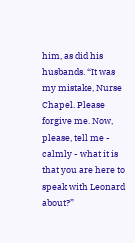him, as did his husbands. “It was my mistake, Nurse Chapel. Please forgive me. Now, please, tell me - calmly - what it is that you are here to speak with Leonard about?”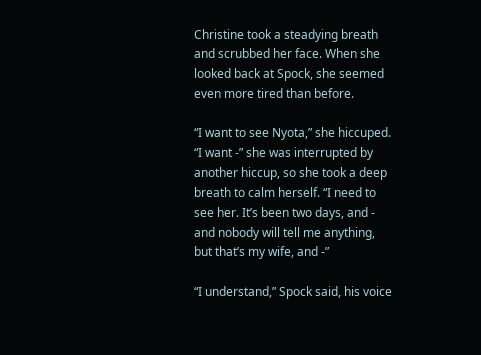Christine took a steadying breath and scrubbed her face. When she looked back at Spock, she seemed even more tired than before.

“I want to see Nyota,” she hiccuped. “I want -” she was interrupted by another hiccup, so she took a deep breath to calm herself. “I need to see her. It’s been two days, and - and nobody will tell me anything, but that’s my wife, and -”

“I understand,” Spock said, his voice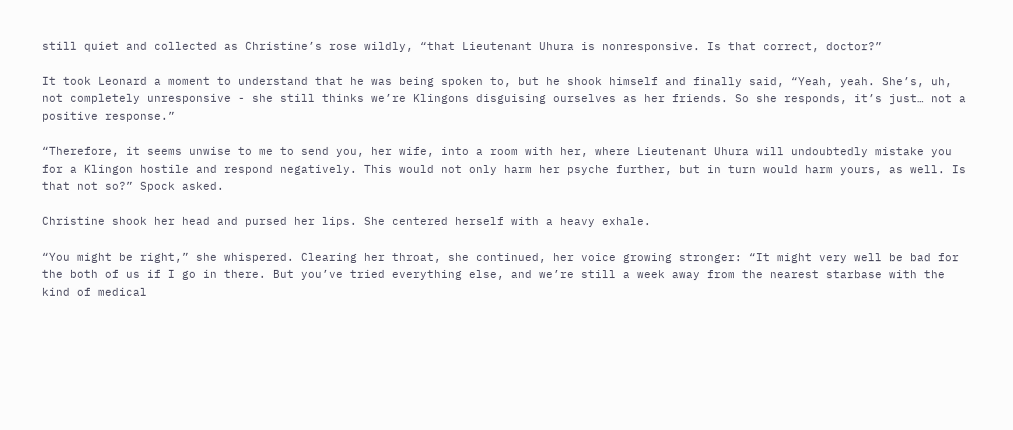still quiet and collected as Christine’s rose wildly, “that Lieutenant Uhura is nonresponsive. Is that correct, doctor?”

It took Leonard a moment to understand that he was being spoken to, but he shook himself and finally said, “Yeah, yeah. She’s, uh, not completely unresponsive - she still thinks we’re Klingons disguising ourselves as her friends. So she responds, it’s just… not a positive response.”

“Therefore, it seems unwise to me to send you, her wife, into a room with her, where Lieutenant Uhura will undoubtedly mistake you for a Klingon hostile and respond negatively. This would not only harm her psyche further, but in turn would harm yours, as well. Is that not so?” Spock asked.

Christine shook her head and pursed her lips. She centered herself with a heavy exhale.

“You might be right,” she whispered. Clearing her throat, she continued, her voice growing stronger: “It might very well be bad for the both of us if I go in there. But you’ve tried everything else, and we’re still a week away from the nearest starbase with the kind of medical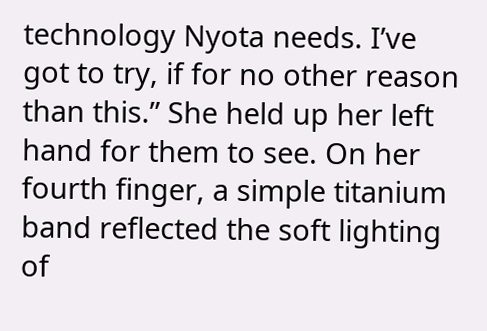technology Nyota needs. I’ve got to try, if for no other reason than this.” She held up her left hand for them to see. On her fourth finger, a simple titanium band reflected the soft lighting of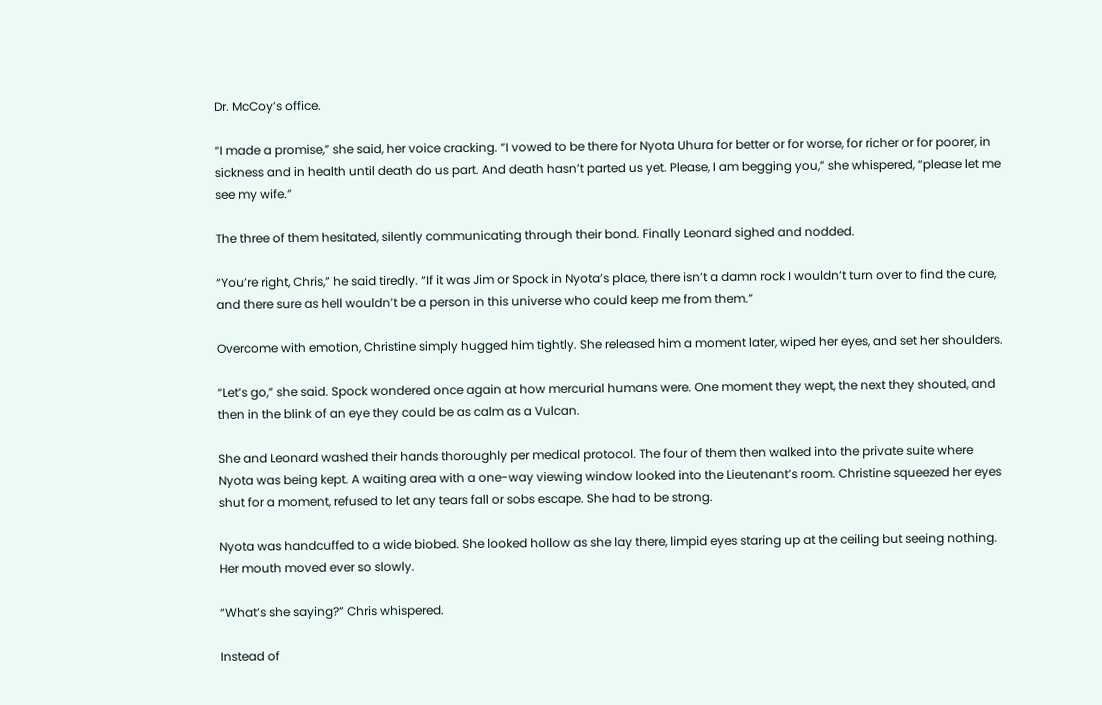Dr. McCoy’s office.

“I made a promise,” she said, her voice cracking. “I vowed to be there for Nyota Uhura for better or for worse, for richer or for poorer, in sickness and in health until death do us part. And death hasn’t parted us yet. Please, I am begging you,” she whispered, “please let me see my wife.”

The three of them hesitated, silently communicating through their bond. Finally Leonard sighed and nodded.

“You’re right, Chris,” he said tiredly. “If it was Jim or Spock in Nyota’s place, there isn’t a damn rock I wouldn’t turn over to find the cure, and there sure as hell wouldn’t be a person in this universe who could keep me from them.”

Overcome with emotion, Christine simply hugged him tightly. She released him a moment later, wiped her eyes, and set her shoulders.

“Let’s go,” she said. Spock wondered once again at how mercurial humans were. One moment they wept, the next they shouted, and then in the blink of an eye they could be as calm as a Vulcan.

She and Leonard washed their hands thoroughly per medical protocol. The four of them then walked into the private suite where Nyota was being kept. A waiting area with a one-way viewing window looked into the Lieutenant’s room. Christine squeezed her eyes shut for a moment, refused to let any tears fall or sobs escape. She had to be strong.

Nyota was handcuffed to a wide biobed. She looked hollow as she lay there, limpid eyes staring up at the ceiling but seeing nothing. Her mouth moved ever so slowly.

“What’s she saying?” Chris whispered.

Instead of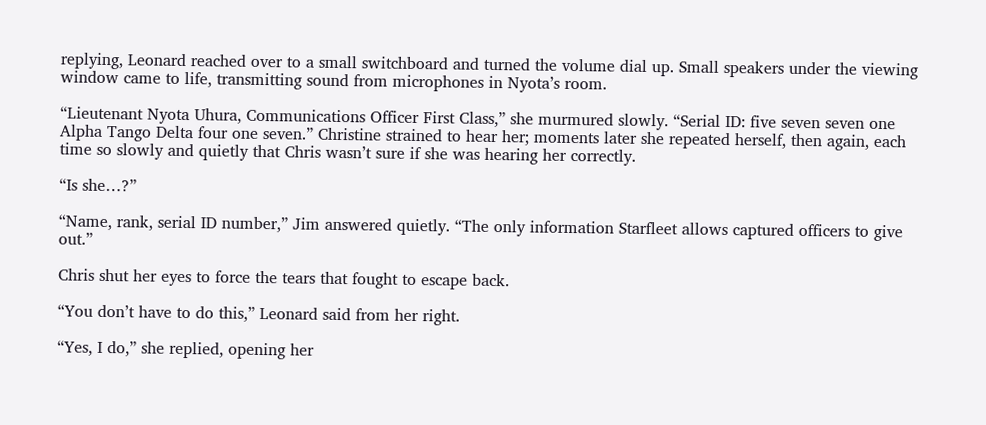replying, Leonard reached over to a small switchboard and turned the volume dial up. Small speakers under the viewing window came to life, transmitting sound from microphones in Nyota’s room.

“Lieutenant Nyota Uhura, Communications Officer First Class,” she murmured slowly. “Serial ID: five seven seven one Alpha Tango Delta four one seven.” Christine strained to hear her; moments later she repeated herself, then again, each time so slowly and quietly that Chris wasn’t sure if she was hearing her correctly.

“Is she…?”

“Name, rank, serial ID number,” Jim answered quietly. “The only information Starfleet allows captured officers to give out.”

Chris shut her eyes to force the tears that fought to escape back.

“You don’t have to do this,” Leonard said from her right.

“Yes, I do,” she replied, opening her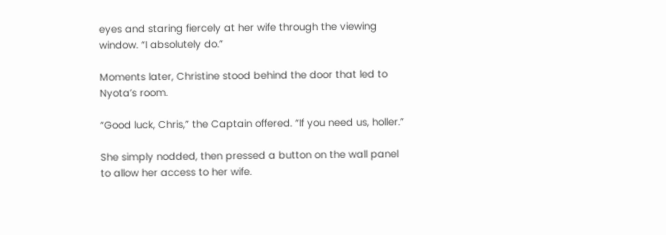eyes and staring fiercely at her wife through the viewing window. “I absolutely do.”

Moments later, Christine stood behind the door that led to Nyota’s room.

“Good luck, Chris,” the Captain offered. “If you need us, holler.”

She simply nodded, then pressed a button on the wall panel to allow her access to her wife.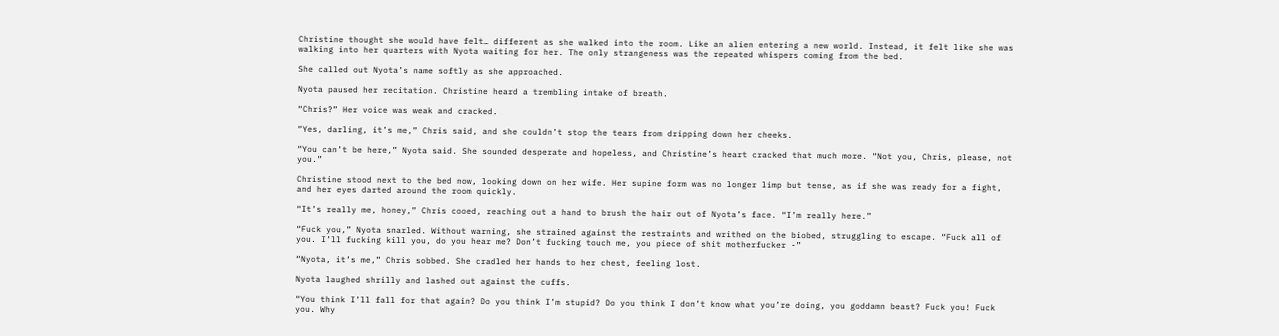Christine thought she would have felt… different as she walked into the room. Like an alien entering a new world. Instead, it felt like she was walking into her quarters with Nyota waiting for her. The only strangeness was the repeated whispers coming from the bed.

She called out Nyota’s name softly as she approached.

Nyota paused her recitation. Christine heard a trembling intake of breath.

“Chris?” Her voice was weak and cracked.

“Yes, darling, it’s me,” Chris said, and she couldn’t stop the tears from dripping down her cheeks.

“You can’t be here,” Nyota said. She sounded desperate and hopeless, and Christine’s heart cracked that much more. “Not you, Chris, please, not you.”

Christine stood next to the bed now, looking down on her wife. Her supine form was no longer limp but tense, as if she was ready for a fight, and her eyes darted around the room quickly.

“It’s really me, honey,” Chris cooed, reaching out a hand to brush the hair out of Nyota’s face. “I’m really here.”

“Fuck you,” Nyota snarled. Without warning, she strained against the restraints and writhed on the biobed, struggling to escape. “Fuck all of you. I’ll fucking kill you, do you hear me? Don’t fucking touch me, you piece of shit motherfucker -”

“Nyota, it’s me,” Chris sobbed. She cradled her hands to her chest, feeling lost.

Nyota laughed shrilly and lashed out against the cuffs.

“You think I’ll fall for that again? Do you think I’m stupid? Do you think I don’t know what you’re doing, you goddamn beast? Fuck you! Fuck you. Why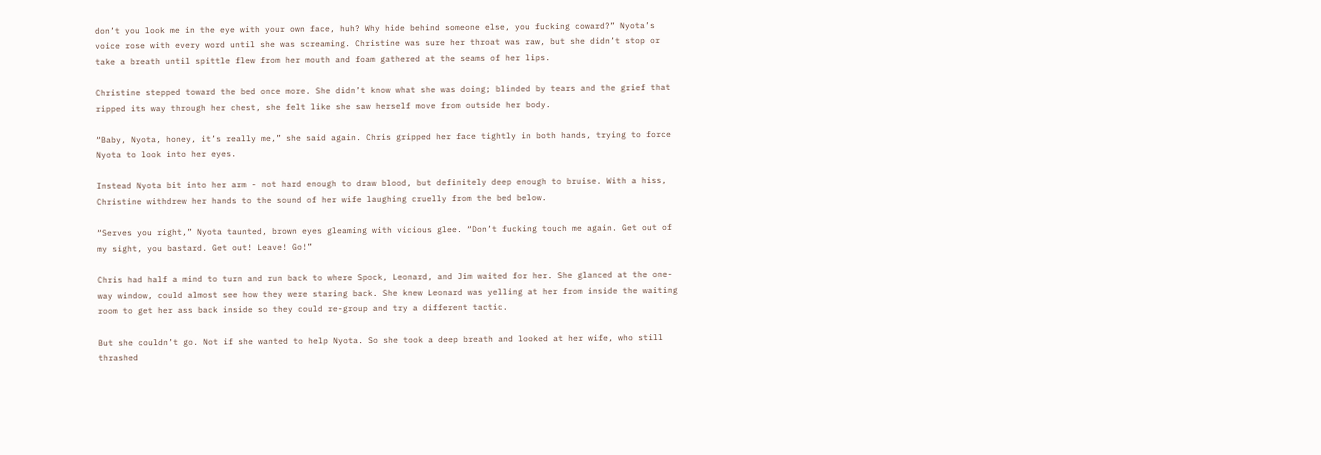don’t you look me in the eye with your own face, huh? Why hide behind someone else, you fucking coward?” Nyota’s voice rose with every word until she was screaming. Christine was sure her throat was raw, but she didn’t stop or take a breath until spittle flew from her mouth and foam gathered at the seams of her lips.

Christine stepped toward the bed once more. She didn’t know what she was doing; blinded by tears and the grief that ripped its way through her chest, she felt like she saw herself move from outside her body.

“Baby, Nyota, honey, it’s really me,” she said again. Chris gripped her face tightly in both hands, trying to force Nyota to look into her eyes.

Instead Nyota bit into her arm - not hard enough to draw blood, but definitely deep enough to bruise. With a hiss, Christine withdrew her hands to the sound of her wife laughing cruelly from the bed below.

“Serves you right,” Nyota taunted, brown eyes gleaming with vicious glee. “Don’t fucking touch me again. Get out of my sight, you bastard. Get out! Leave! Go!”

Chris had half a mind to turn and run back to where Spock, Leonard, and Jim waited for her. She glanced at the one-way window, could almost see how they were staring back. She knew Leonard was yelling at her from inside the waiting room to get her ass back inside so they could re-group and try a different tactic.

But she couldn’t go. Not if she wanted to help Nyota. So she took a deep breath and looked at her wife, who still thrashed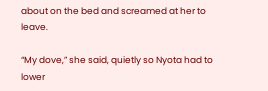about on the bed and screamed at her to leave.

“My dove,” she said, quietly so Nyota had to lower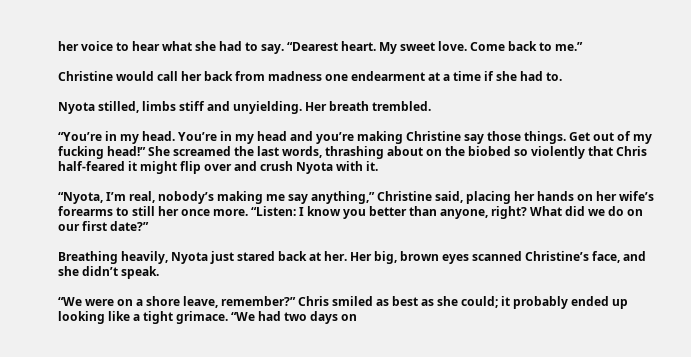her voice to hear what she had to say. “Dearest heart. My sweet love. Come back to me.”

Christine would call her back from madness one endearment at a time if she had to.

Nyota stilled, limbs stiff and unyielding. Her breath trembled.

“You’re in my head. You’re in my head and you’re making Christine say those things. Get out of my fucking head!” She screamed the last words, thrashing about on the biobed so violently that Chris half-feared it might flip over and crush Nyota with it.

“Nyota, I’m real, nobody’s making me say anything,” Christine said, placing her hands on her wife’s forearms to still her once more. “Listen: I know you better than anyone, right? What did we do on our first date?”

Breathing heavily, Nyota just stared back at her. Her big, brown eyes scanned Christine’s face, and she didn’t speak.

“We were on a shore leave, remember?” Chris smiled as best as she could; it probably ended up looking like a tight grimace. “We had two days on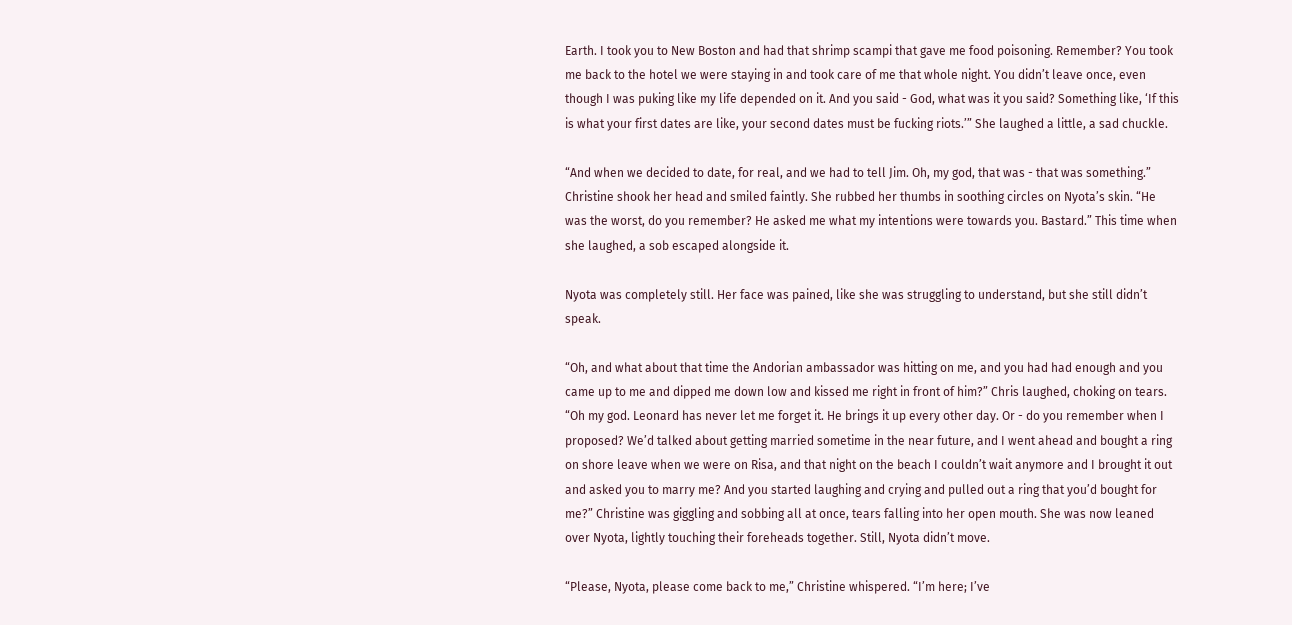Earth. I took you to New Boston and had that shrimp scampi that gave me food poisoning. Remember? You took me back to the hotel we were staying in and took care of me that whole night. You didn’t leave once, even though I was puking like my life depended on it. And you said - God, what was it you said? Something like, ‘If this is what your first dates are like, your second dates must be fucking riots.’” She laughed a little, a sad chuckle.

“And when we decided to date, for real, and we had to tell Jim. Oh, my god, that was - that was something.” Christine shook her head and smiled faintly. She rubbed her thumbs in soothing circles on Nyota’s skin. “He was the worst, do you remember? He asked me what my intentions were towards you. Bastard.” This time when she laughed, a sob escaped alongside it.

Nyota was completely still. Her face was pained, like she was struggling to understand, but she still didn’t speak.

“Oh, and what about that time the Andorian ambassador was hitting on me, and you had had enough and you came up to me and dipped me down low and kissed me right in front of him?” Chris laughed, choking on tears. “Oh my god. Leonard has never let me forget it. He brings it up every other day. Or - do you remember when I proposed? We’d talked about getting married sometime in the near future, and I went ahead and bought a ring on shore leave when we were on Risa, and that night on the beach I couldn’t wait anymore and I brought it out and asked you to marry me? And you started laughing and crying and pulled out a ring that you’d bought for me?” Christine was giggling and sobbing all at once, tears falling into her open mouth. She was now leaned over Nyota, lightly touching their foreheads together. Still, Nyota didn’t move.

“Please, Nyota, please come back to me,” Christine whispered. “I’m here; I’ve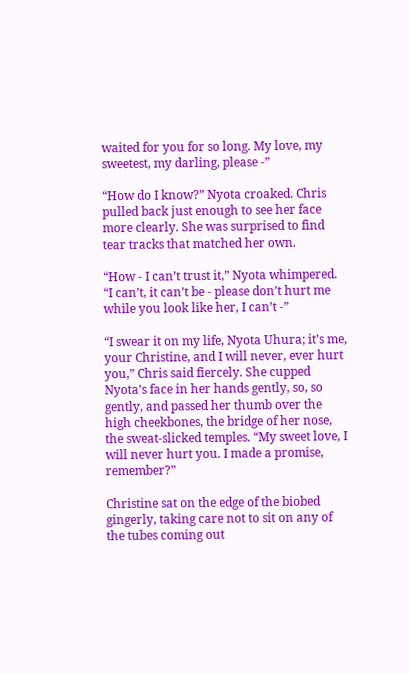waited for you for so long. My love, my sweetest, my darling, please -”

“How do I know?” Nyota croaked. Chris pulled back just enough to see her face more clearly. She was surprised to find tear tracks that matched her own.

“How - I can’t trust it,” Nyota whimpered. “I can’t, it can’t be - please don’t hurt me while you look like her, I can’t -”

“I swear it on my life, Nyota Uhura; it’s me, your Christine, and I will never, ever hurt you,” Chris said fiercely. She cupped Nyota’s face in her hands gently, so, so gently, and passed her thumb over the high cheekbones, the bridge of her nose, the sweat-slicked temples. “My sweet love, I will never hurt you. I made a promise, remember?”

Christine sat on the edge of the biobed gingerly, taking care not to sit on any of the tubes coming out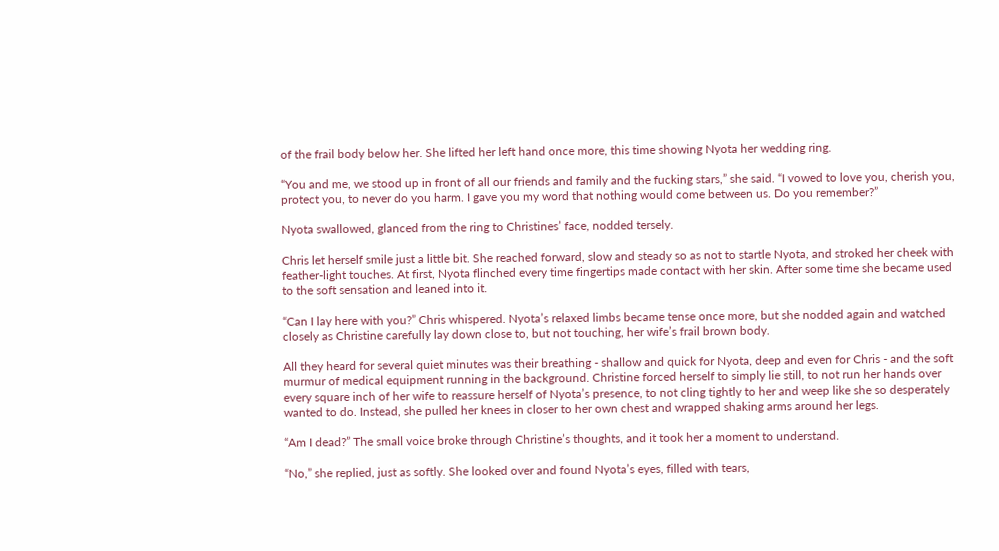of the frail body below her. She lifted her left hand once more, this time showing Nyota her wedding ring.

“You and me, we stood up in front of all our friends and family and the fucking stars,” she said. “I vowed to love you, cherish you, protect you, to never do you harm. I gave you my word that nothing would come between us. Do you remember?”

Nyota swallowed, glanced from the ring to Christines’ face, nodded tersely.

Chris let herself smile just a little bit. She reached forward, slow and steady so as not to startle Nyota, and stroked her cheek with feather-light touches. At first, Nyota flinched every time fingertips made contact with her skin. After some time she became used to the soft sensation and leaned into it.

“Can I lay here with you?” Chris whispered. Nyota’s relaxed limbs became tense once more, but she nodded again and watched closely as Christine carefully lay down close to, but not touching, her wife’s frail brown body.

All they heard for several quiet minutes was their breathing - shallow and quick for Nyota, deep and even for Chris - and the soft murmur of medical equipment running in the background. Christine forced herself to simply lie still, to not run her hands over every square inch of her wife to reassure herself of Nyota’s presence, to not cling tightly to her and weep like she so desperately wanted to do. Instead, she pulled her knees in closer to her own chest and wrapped shaking arms around her legs.

“Am I dead?” The small voice broke through Christine’s thoughts, and it took her a moment to understand.

“No,” she replied, just as softly. She looked over and found Nyota’s eyes, filled with tears,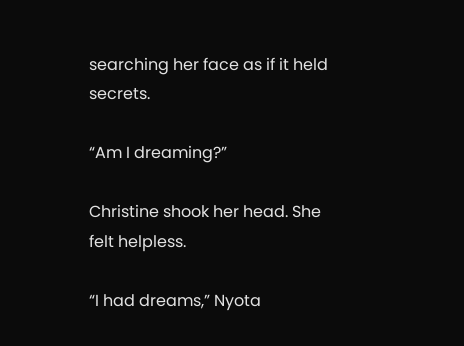searching her face as if it held secrets.

“Am I dreaming?”

Christine shook her head. She felt helpless.

“I had dreams,” Nyota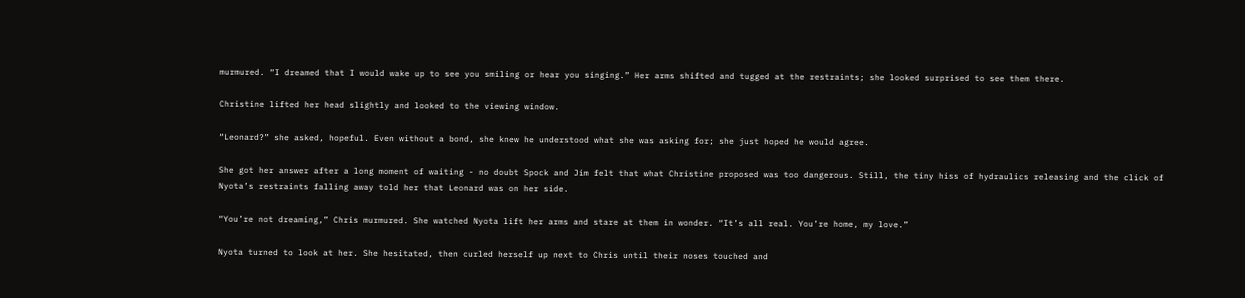murmured. “I dreamed that I would wake up to see you smiling or hear you singing.” Her arms shifted and tugged at the restraints; she looked surprised to see them there.

Christine lifted her head slightly and looked to the viewing window.

“Leonard?” she asked, hopeful. Even without a bond, she knew he understood what she was asking for; she just hoped he would agree.

She got her answer after a long moment of waiting - no doubt Spock and Jim felt that what Christine proposed was too dangerous. Still, the tiny hiss of hydraulics releasing and the click of Nyota’s restraints falling away told her that Leonard was on her side.

“You’re not dreaming,” Chris murmured. She watched Nyota lift her arms and stare at them in wonder. “It’s all real. You’re home, my love.”

Nyota turned to look at her. She hesitated, then curled herself up next to Chris until their noses touched and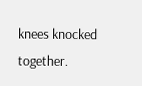knees knocked together.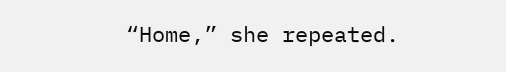“Home,” she repeated.